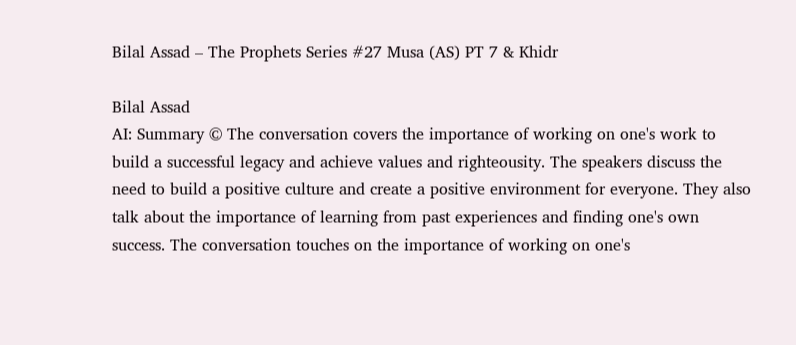Bilal Assad – The Prophets Series #27 Musa (AS) PT 7 & Khidr

Bilal Assad
AI: Summary © The conversation covers the importance of working on one's work to build a successful legacy and achieve values and righteousity. The speakers discuss the need to build a positive culture and create a positive environment for everyone. They also talk about the importance of learning from past experiences and finding one's own success. The conversation touches on the importance of working on one's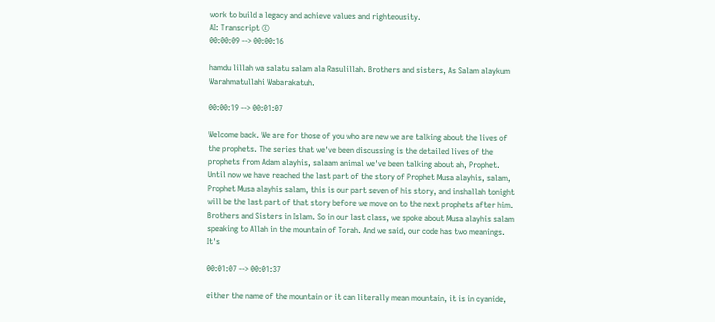work to build a legacy and achieve values and righteousity.
AI: Transcript ©
00:00:09 --> 00:00:16

hamdu lillah wa salatu salam ala Rasulillah. Brothers and sisters, As Salam alaykum Warahmatullahi Wabarakatuh.

00:00:19 --> 00:01:07

Welcome back. We are for those of you who are new we are talking about the lives of the prophets. The series that we've been discussing is the detailed lives of the prophets from Adam alayhis, salaam animal we've been talking about ah, Prophet. Until now we have reached the last part of the story of Prophet Musa alayhis, salam, Prophet Musa alayhis salam, this is our part seven of his story, and inshallah tonight will be the last part of that story before we move on to the next prophets after him. Brothers and Sisters in Islam. So in our last class, we spoke about Musa alayhis salam speaking to Allah in the mountain of Torah. And we said, our code has two meanings. It's

00:01:07 --> 00:01:37

either the name of the mountain or it can literally mean mountain, it is in cyanide,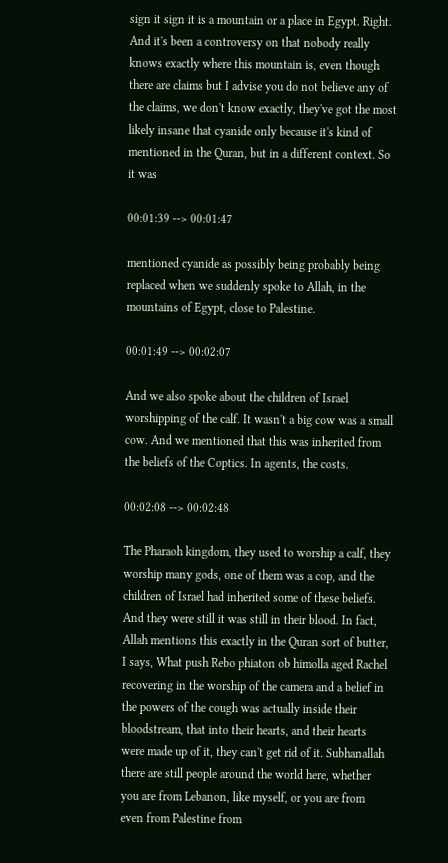sign it sign it is a mountain or a place in Egypt. Right. And it's been a controversy on that nobody really knows exactly where this mountain is, even though there are claims but I advise you do not believe any of the claims, we don't know exactly, they've got the most likely insane that cyanide only because it's kind of mentioned in the Quran, but in a different context. So it was

00:01:39 --> 00:01:47

mentioned cyanide as possibly being probably being replaced when we suddenly spoke to Allah, in the mountains of Egypt, close to Palestine.

00:01:49 --> 00:02:07

And we also spoke about the children of Israel worshipping of the calf. It wasn't a big cow was a small cow. And we mentioned that this was inherited from the beliefs of the Coptics. In agents, the costs.

00:02:08 --> 00:02:48

The Pharaoh kingdom, they used to worship a calf, they worship many gods, one of them was a cop, and the children of Israel had inherited some of these beliefs. And they were still it was still in their blood. In fact, Allah mentions this exactly in the Quran sort of butter, I says, What push Rebo phiaton ob himolla aged Rachel recovering in the worship of the camera and a belief in the powers of the cough was actually inside their bloodstream, that into their hearts, and their hearts were made up of it, they can't get rid of it. Subhanallah there are still people around the world here, whether you are from Lebanon, like myself, or you are from even from Palestine from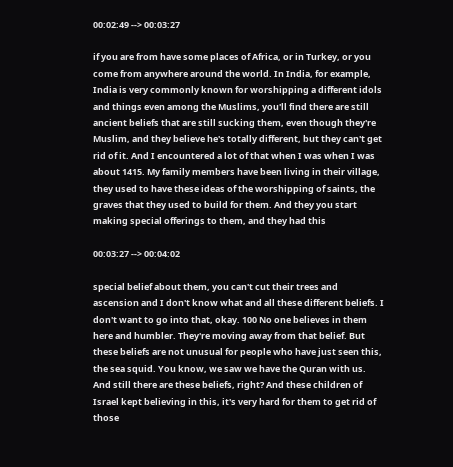00:02:49 --> 00:03:27

if you are from have some places of Africa, or in Turkey, or you come from anywhere around the world. In India, for example, India is very commonly known for worshipping a different idols and things even among the Muslims, you'll find there are still ancient beliefs that are still sucking them, even though they're Muslim, and they believe he's totally different, but they can't get rid of it. And I encountered a lot of that when I was when I was about 1415. My family members have been living in their village, they used to have these ideas of the worshipping of saints, the graves that they used to build for them. And they you start making special offerings to them, and they had this

00:03:27 --> 00:04:02

special belief about them, you can't cut their trees and ascension and I don't know what and all these different beliefs. I don't want to go into that, okay. 100 No one believes in them here and humbler. They're moving away from that belief. But these beliefs are not unusual for people who have just seen this, the sea squid. You know, we saw we have the Quran with us. And still there are these beliefs, right? And these children of Israel kept believing in this, it's very hard for them to get rid of those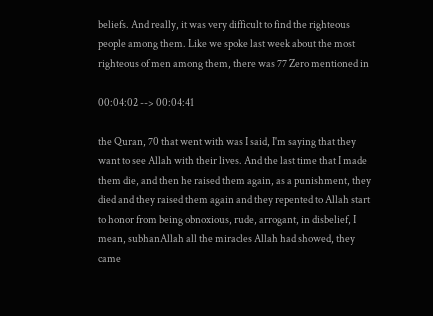beliefs. And really, it was very difficult to find the righteous people among them. Like we spoke last week about the most righteous of men among them, there was 77 Zero mentioned in

00:04:02 --> 00:04:41

the Quran, 70 that went with was I said, I'm saying that they want to see Allah with their lives. And the last time that I made them die, and then he raised them again, as a punishment, they died and they raised them again and they repented to Allah start to honor from being obnoxious, rude, arrogant, in disbelief, I mean, subhanAllah all the miracles Allah had showed, they came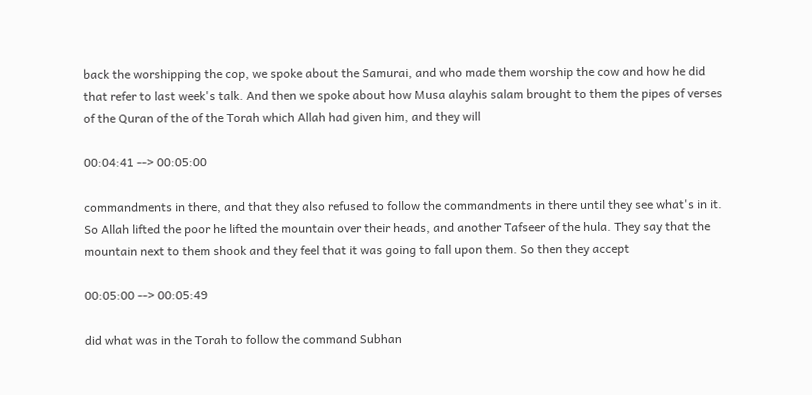back the worshipping the cop, we spoke about the Samurai, and who made them worship the cow and how he did that refer to last week's talk. And then we spoke about how Musa alayhis salam brought to them the pipes of verses of the Quran of the of the Torah which Allah had given him, and they will

00:04:41 --> 00:05:00

commandments in there, and that they also refused to follow the commandments in there until they see what's in it. So Allah lifted the poor he lifted the mountain over their heads, and another Tafseer of the hula. They say that the mountain next to them shook and they feel that it was going to fall upon them. So then they accept

00:05:00 --> 00:05:49

did what was in the Torah to follow the command Subhan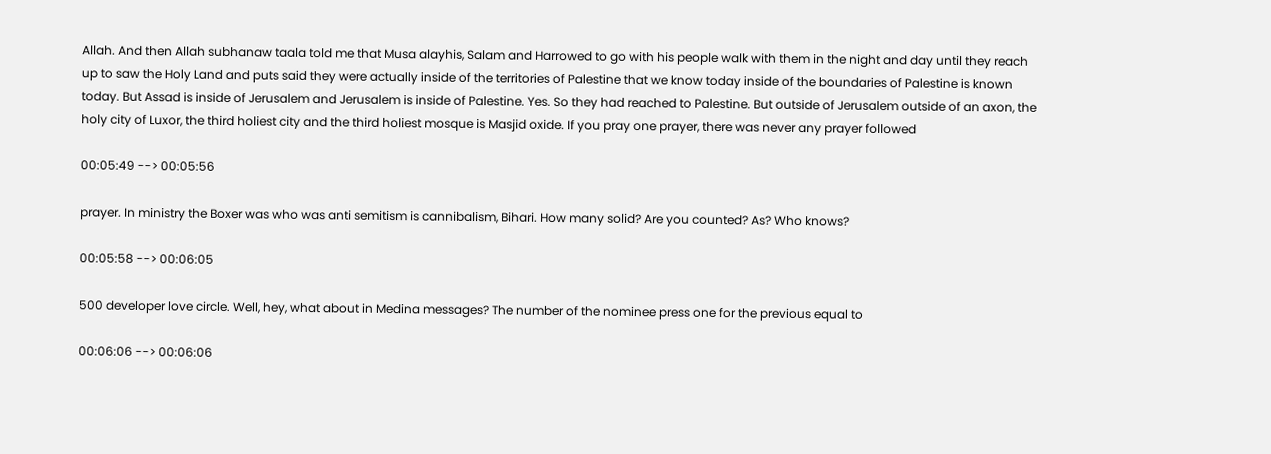Allah. And then Allah subhanaw taala told me that Musa alayhis, Salam and Harrowed to go with his people walk with them in the night and day until they reach up to saw the Holy Land and puts said they were actually inside of the territories of Palestine that we know today inside of the boundaries of Palestine is known today. But Assad is inside of Jerusalem and Jerusalem is inside of Palestine. Yes. So they had reached to Palestine. But outside of Jerusalem outside of an axon, the holy city of Luxor, the third holiest city and the third holiest mosque is Masjid oxide. If you pray one prayer, there was never any prayer followed

00:05:49 --> 00:05:56

prayer. In ministry the Boxer was who was anti semitism is cannibalism, Bihari. How many solid? Are you counted? As? Who knows?

00:05:58 --> 00:06:05

500 developer love circle. Well, hey, what about in Medina messages? The number of the nominee press one for the previous equal to

00:06:06 --> 00:06:06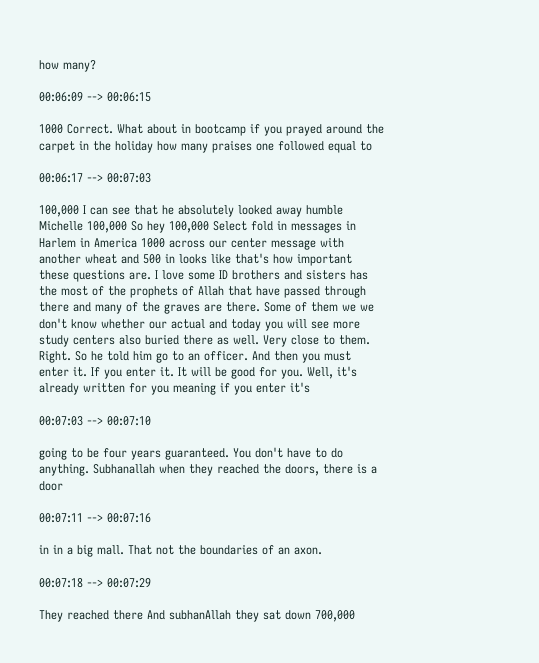how many?

00:06:09 --> 00:06:15

1000 Correct. What about in bootcamp if you prayed around the carpet in the holiday how many praises one followed equal to

00:06:17 --> 00:07:03

100,000 I can see that he absolutely looked away humble Michelle 100,000 So hey 100,000 Select fold in messages in Harlem in America 1000 across our center message with another wheat and 500 in looks like that's how important these questions are. I love some ID brothers and sisters has the most of the prophets of Allah that have passed through there and many of the graves are there. Some of them we we don't know whether our actual and today you will see more study centers also buried there as well. Very close to them. Right. So he told him go to an officer. And then you must enter it. If you enter it. It will be good for you. Well, it's already written for you meaning if you enter it's

00:07:03 --> 00:07:10

going to be four years guaranteed. You don't have to do anything. Subhanallah when they reached the doors, there is a door

00:07:11 --> 00:07:16

in in a big mall. That not the boundaries of an axon.

00:07:18 --> 00:07:29

They reached there And subhanAllah they sat down 700,000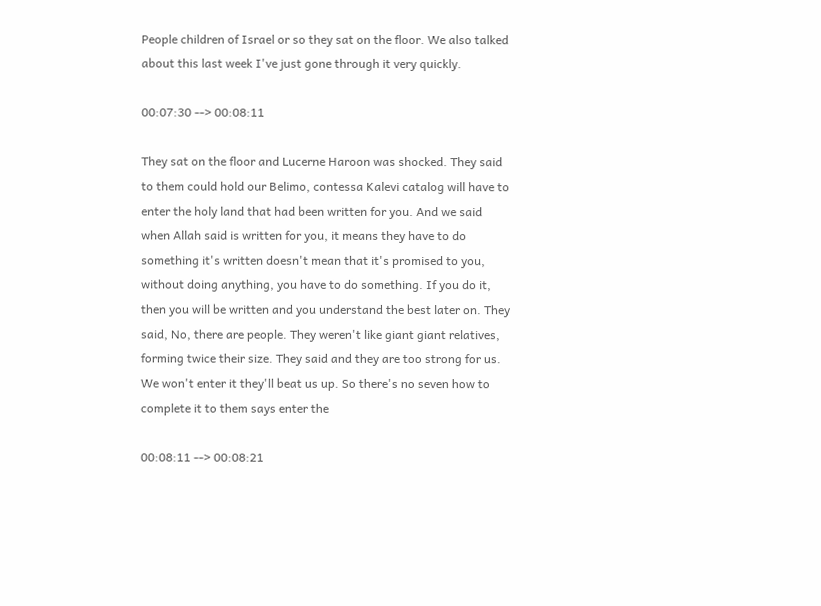People children of Israel or so they sat on the floor. We also talked about this last week I've just gone through it very quickly.

00:07:30 --> 00:08:11

They sat on the floor and Lucerne Haroon was shocked. They said to them could hold our Belimo, contessa Kalevi catalog will have to enter the holy land that had been written for you. And we said when Allah said is written for you, it means they have to do something it's written doesn't mean that it's promised to you, without doing anything, you have to do something. If you do it, then you will be written and you understand the best later on. They said, No, there are people. They weren't like giant giant relatives, forming twice their size. They said and they are too strong for us. We won't enter it they'll beat us up. So there's no seven how to complete it to them says enter the

00:08:11 --> 00:08:21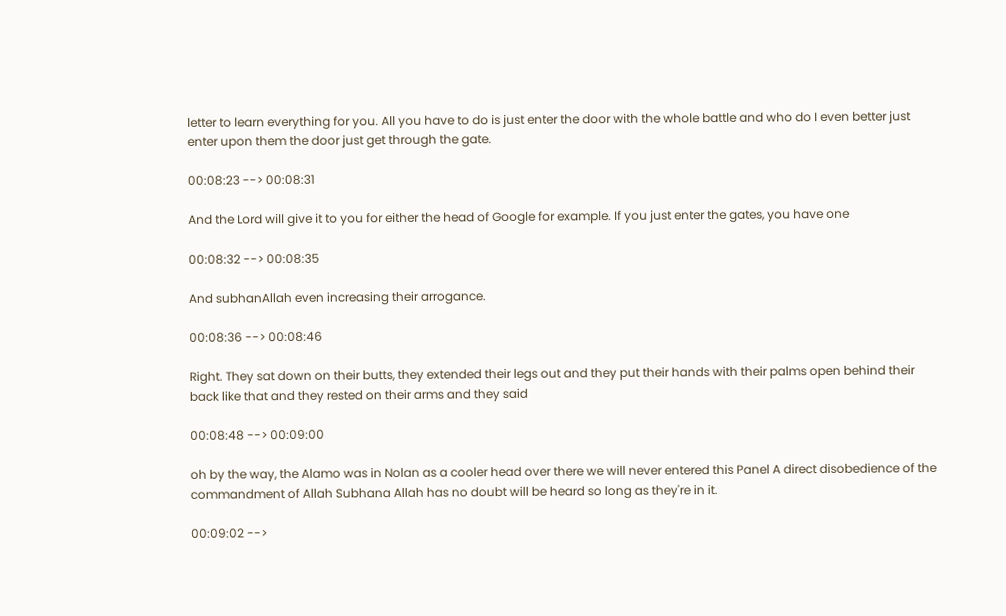letter to learn everything for you. All you have to do is just enter the door with the whole battle and who do I even better just enter upon them the door just get through the gate.

00:08:23 --> 00:08:31

And the Lord will give it to you for either the head of Google for example. If you just enter the gates, you have one

00:08:32 --> 00:08:35

And subhanAllah even increasing their arrogance.

00:08:36 --> 00:08:46

Right. They sat down on their butts, they extended their legs out and they put their hands with their palms open behind their back like that and they rested on their arms and they said

00:08:48 --> 00:09:00

oh by the way, the Alamo was in Nolan as a cooler head over there we will never entered this Panel A direct disobedience of the commandment of Allah Subhana Allah has no doubt will be heard so long as they're in it.

00:09:02 -->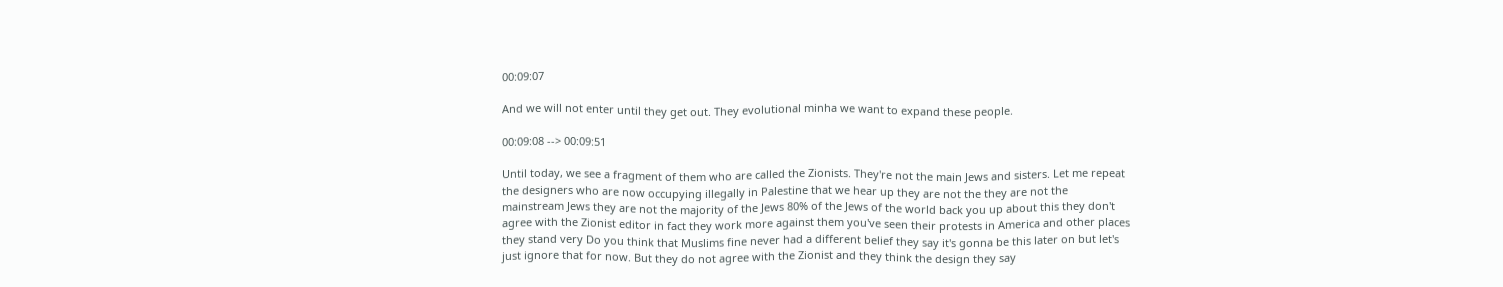00:09:07

And we will not enter until they get out. They evolutional minha we want to expand these people.

00:09:08 --> 00:09:51

Until today, we see a fragment of them who are called the Zionists. They're not the main Jews and sisters. Let me repeat the designers who are now occupying illegally in Palestine that we hear up they are not the they are not the mainstream Jews they are not the majority of the Jews 80% of the Jews of the world back you up about this they don't agree with the Zionist editor in fact they work more against them you've seen their protests in America and other places they stand very Do you think that Muslims fine never had a different belief they say it's gonna be this later on but let's just ignore that for now. But they do not agree with the Zionist and they think the design they say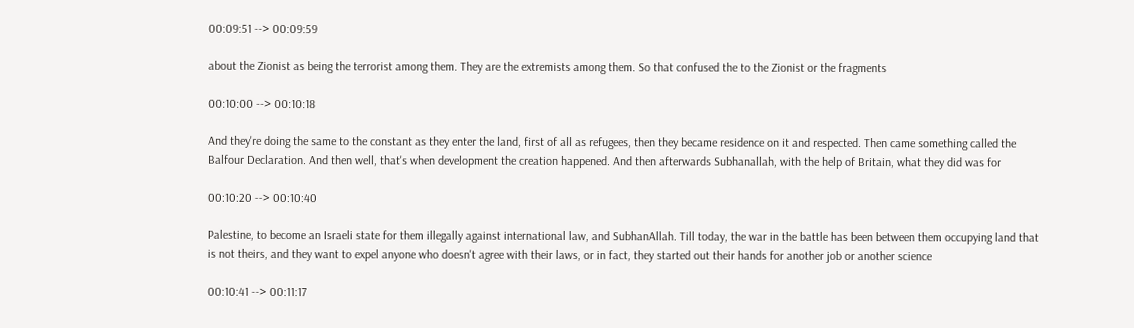00:09:51 --> 00:09:59

about the Zionist as being the terrorist among them. They are the extremists among them. So that confused the to the Zionist or the fragments

00:10:00 --> 00:10:18

And they're doing the same to the constant as they enter the land, first of all as refugees, then they became residence on it and respected. Then came something called the Balfour Declaration. And then well, that's when development the creation happened. And then afterwards Subhanallah, with the help of Britain, what they did was for

00:10:20 --> 00:10:40

Palestine, to become an Israeli state for them illegally against international law, and SubhanAllah. Till today, the war in the battle has been between them occupying land that is not theirs, and they want to expel anyone who doesn't agree with their laws, or in fact, they started out their hands for another job or another science

00:10:41 --> 00:11:17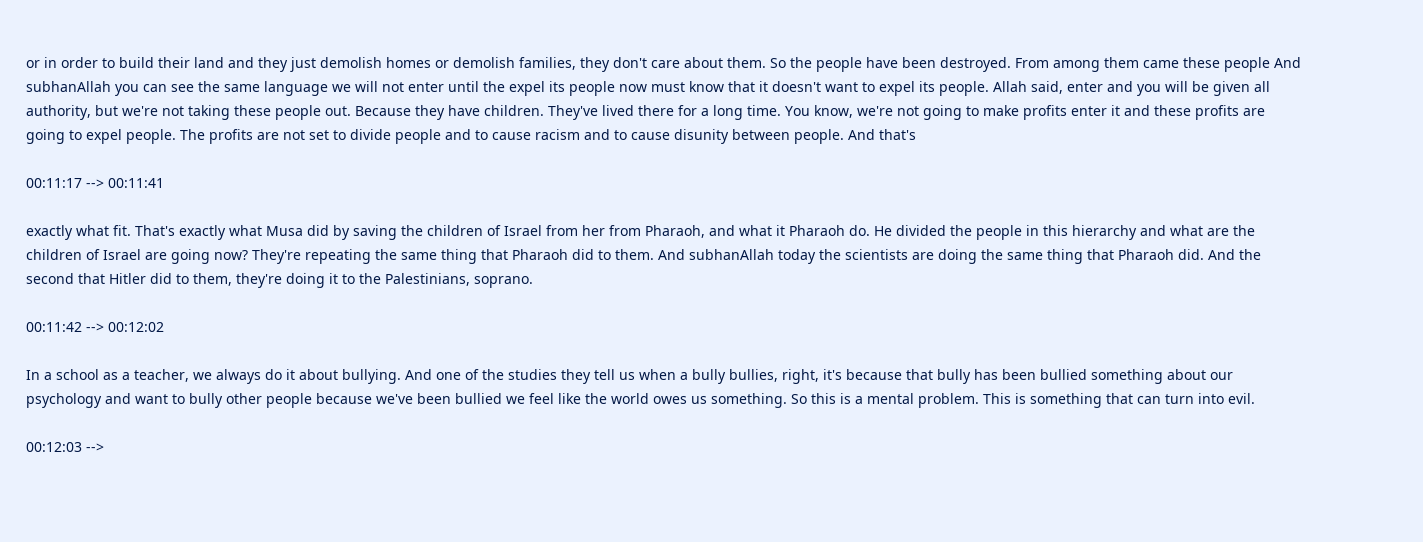or in order to build their land and they just demolish homes or demolish families, they don't care about them. So the people have been destroyed. From among them came these people And subhanAllah you can see the same language we will not enter until the expel its people now must know that it doesn't want to expel its people. Allah said, enter and you will be given all authority, but we're not taking these people out. Because they have children. They've lived there for a long time. You know, we're not going to make profits enter it and these profits are going to expel people. The profits are not set to divide people and to cause racism and to cause disunity between people. And that's

00:11:17 --> 00:11:41

exactly what fit. That's exactly what Musa did by saving the children of Israel from her from Pharaoh, and what it Pharaoh do. He divided the people in this hierarchy and what are the children of Israel are going now? They're repeating the same thing that Pharaoh did to them. And subhanAllah today the scientists are doing the same thing that Pharaoh did. And the second that Hitler did to them, they're doing it to the Palestinians, soprano.

00:11:42 --> 00:12:02

In a school as a teacher, we always do it about bullying. And one of the studies they tell us when a bully bullies, right, it's because that bully has been bullied something about our psychology and want to bully other people because we've been bullied we feel like the world owes us something. So this is a mental problem. This is something that can turn into evil.

00:12:03 -->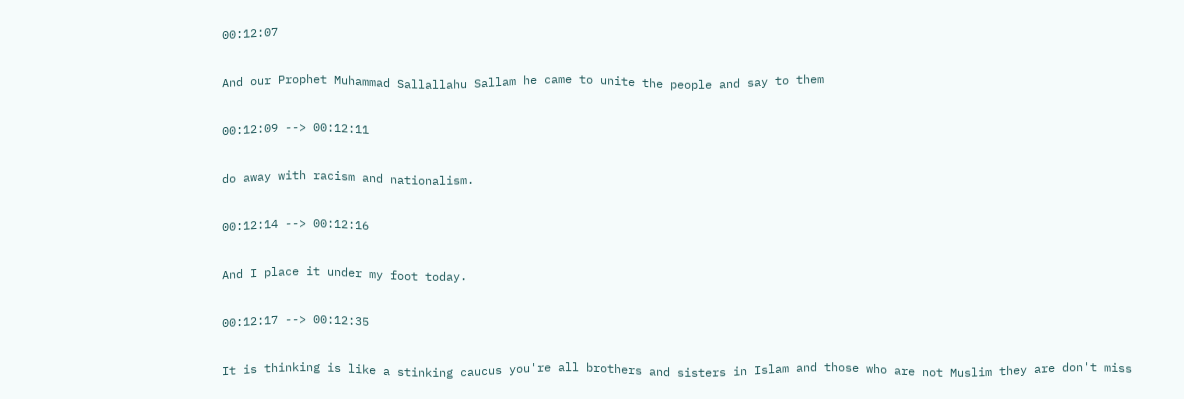00:12:07

And our Prophet Muhammad Sallallahu Sallam he came to unite the people and say to them

00:12:09 --> 00:12:11

do away with racism and nationalism.

00:12:14 --> 00:12:16

And I place it under my foot today.

00:12:17 --> 00:12:35

It is thinking is like a stinking caucus you're all brothers and sisters in Islam and those who are not Muslim they are don't miss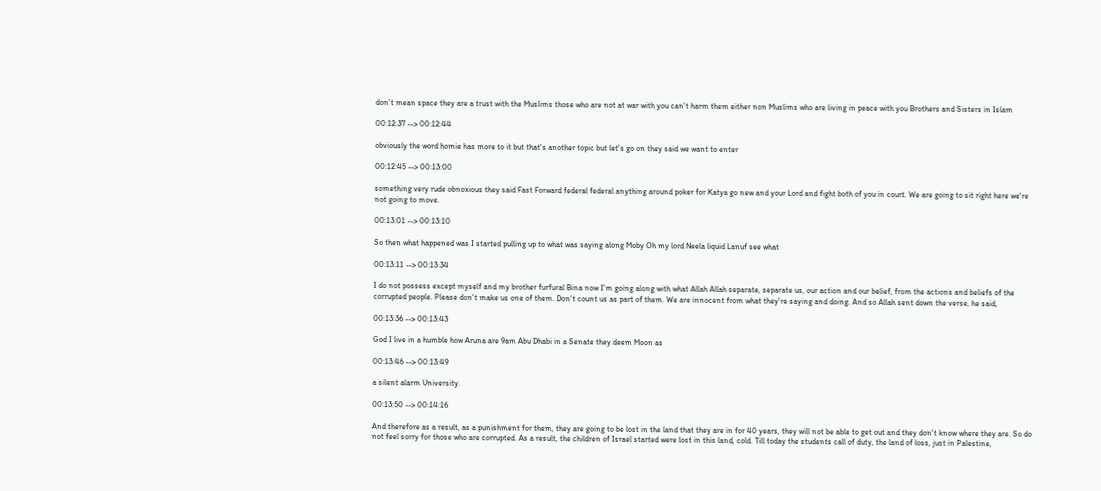don't mean space they are a trust with the Muslims those who are not at war with you can't harm them either non Muslims who are living in peace with you Brothers and Sisters in Islam

00:12:37 --> 00:12:44

obviously the word homie has more to it but that's another topic but let's go on they said we want to enter

00:12:45 --> 00:13:00

something very rude obnoxious they said Fast Forward federal federal anything around poker for Katya go new and your Lord and fight both of you in court. We are going to sit right here we're not going to move.

00:13:01 --> 00:13:10

So then what happened was I started pulling up to what was saying along Moby Oh my lord Neela liquid Lanuf see what

00:13:11 --> 00:13:34

I do not possess except myself and my brother furfural Bina now I'm going along with what Allah Allah separate, separate us, our action and our belief, from the actions and beliefs of the corrupted people. Please don't make us one of them. Don't count us as part of them. We are innocent from what they're saying and doing. And so Allah sent down the verse, he said,

00:13:36 --> 00:13:43

God I live in a humble how Aruna are 9am Abu Dhabi in a Senate they deem Moon as

00:13:46 --> 00:13:49

a silent alarm University.

00:13:50 --> 00:14:16

And therefore as a result, as a punishment for them, they are going to be lost in the land that they are in for 40 years, they will not be able to get out and they don't know where they are. So do not feel sorry for those who are corrupted. As a result, the children of Israel started were lost in this land, cold. Till today the students call of duty, the land of loss, just in Palestine,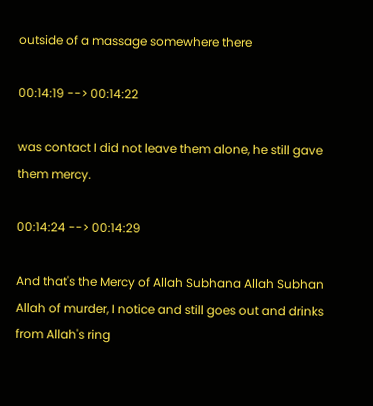outside of a massage somewhere there

00:14:19 --> 00:14:22

was contact I did not leave them alone, he still gave them mercy.

00:14:24 --> 00:14:29

And that's the Mercy of Allah Subhana Allah Subhan Allah of murder, I notice and still goes out and drinks from Allah's ring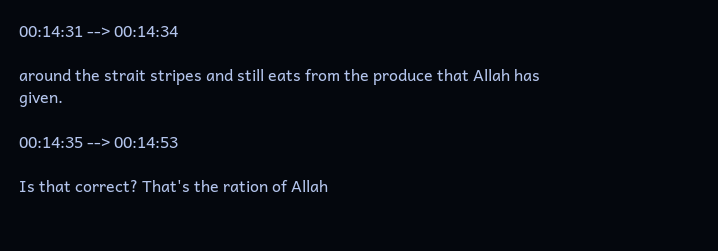00:14:31 --> 00:14:34

around the strait stripes and still eats from the produce that Allah has given.

00:14:35 --> 00:14:53

Is that correct? That's the ration of Allah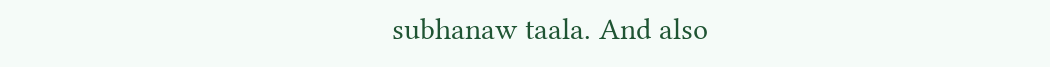subhanaw taala. And also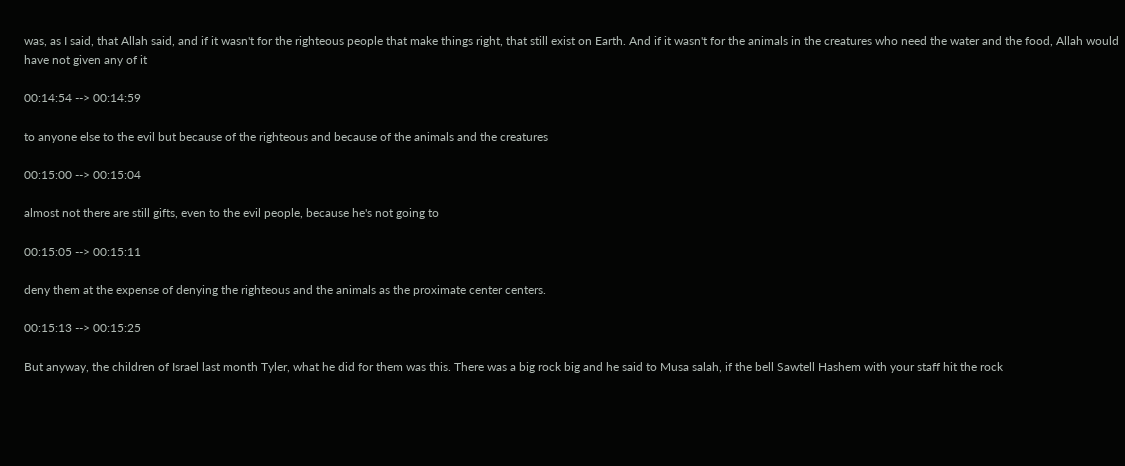was, as I said, that Allah said, and if it wasn't for the righteous people that make things right, that still exist on Earth. And if it wasn't for the animals in the creatures who need the water and the food, Allah would have not given any of it

00:14:54 --> 00:14:59

to anyone else to the evil but because of the righteous and because of the animals and the creatures

00:15:00 --> 00:15:04

almost not there are still gifts, even to the evil people, because he's not going to

00:15:05 --> 00:15:11

deny them at the expense of denying the righteous and the animals as the proximate center centers.

00:15:13 --> 00:15:25

But anyway, the children of Israel last month Tyler, what he did for them was this. There was a big rock big and he said to Musa salah, if the bell Sawtell Hashem with your staff hit the rock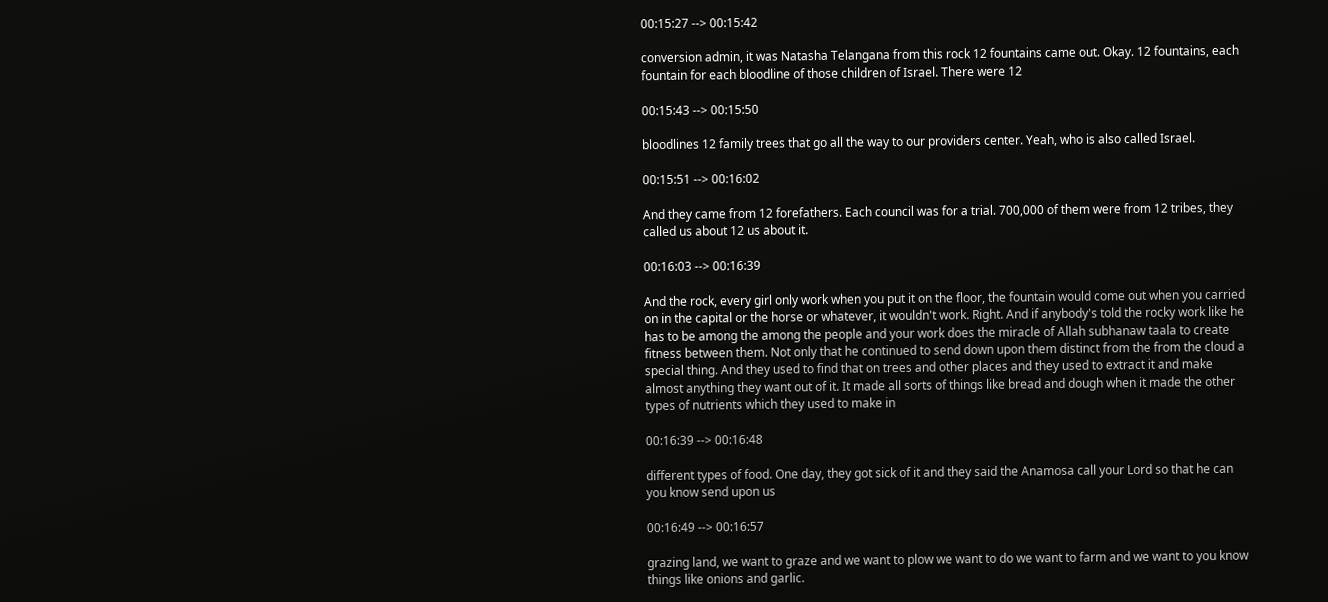00:15:27 --> 00:15:42

conversion admin, it was Natasha Telangana from this rock 12 fountains came out. Okay. 12 fountains, each fountain for each bloodline of those children of Israel. There were 12

00:15:43 --> 00:15:50

bloodlines 12 family trees that go all the way to our providers center. Yeah, who is also called Israel.

00:15:51 --> 00:16:02

And they came from 12 forefathers. Each council was for a trial. 700,000 of them were from 12 tribes, they called us about 12 us about it.

00:16:03 --> 00:16:39

And the rock, every girl only work when you put it on the floor, the fountain would come out when you carried on in the capital or the horse or whatever, it wouldn't work. Right. And if anybody's told the rocky work like he has to be among the among the people and your work does the miracle of Allah subhanaw taala to create fitness between them. Not only that he continued to send down upon them distinct from the from the cloud a special thing. And they used to find that on trees and other places and they used to extract it and make almost anything they want out of it. It made all sorts of things like bread and dough when it made the other types of nutrients which they used to make in

00:16:39 --> 00:16:48

different types of food. One day, they got sick of it and they said the Anamosa call your Lord so that he can you know send upon us

00:16:49 --> 00:16:57

grazing land, we want to graze and we want to plow we want to do we want to farm and we want to you know things like onions and garlic.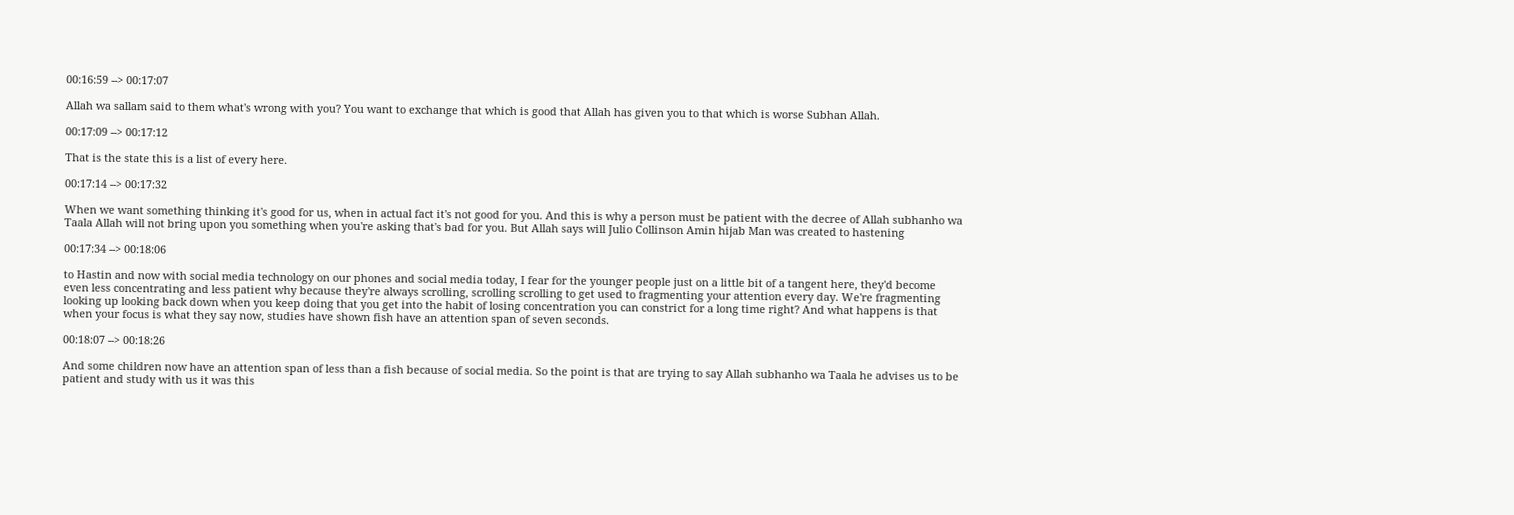00:16:59 --> 00:17:07

Allah wa sallam said to them what's wrong with you? You want to exchange that which is good that Allah has given you to that which is worse Subhan Allah.

00:17:09 --> 00:17:12

That is the state this is a list of every here.

00:17:14 --> 00:17:32

When we want something thinking it's good for us, when in actual fact it's not good for you. And this is why a person must be patient with the decree of Allah subhanho wa Taala Allah will not bring upon you something when you're asking that's bad for you. But Allah says will Julio Collinson Amin hijab Man was created to hastening

00:17:34 --> 00:18:06

to Hastin and now with social media technology on our phones and social media today, I fear for the younger people just on a little bit of a tangent here, they'd become even less concentrating and less patient why because they're always scrolling, scrolling scrolling to get used to fragmenting your attention every day. We're fragmenting looking up looking back down when you keep doing that you get into the habit of losing concentration you can constrict for a long time right? And what happens is that when your focus is what they say now, studies have shown fish have an attention span of seven seconds.

00:18:07 --> 00:18:26

And some children now have an attention span of less than a fish because of social media. So the point is that are trying to say Allah subhanho wa Taala he advises us to be patient and study with us it was this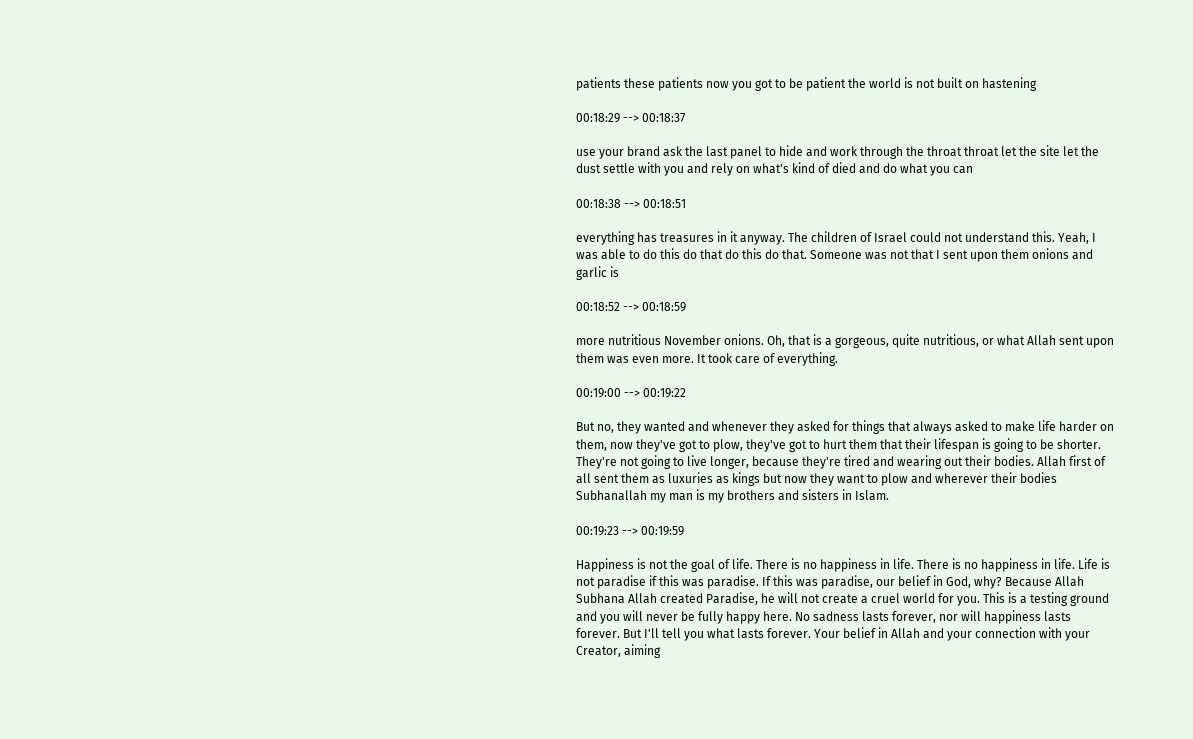patients these patients now you got to be patient the world is not built on hastening

00:18:29 --> 00:18:37

use your brand ask the last panel to hide and work through the throat throat let the site let the dust settle with you and rely on what's kind of died and do what you can

00:18:38 --> 00:18:51

everything has treasures in it anyway. The children of Israel could not understand this. Yeah, I was able to do this do that do this do that. Someone was not that I sent upon them onions and garlic is

00:18:52 --> 00:18:59

more nutritious November onions. Oh, that is a gorgeous, quite nutritious, or what Allah sent upon them was even more. It took care of everything.

00:19:00 --> 00:19:22

But no, they wanted and whenever they asked for things that always asked to make life harder on them, now they've got to plow, they've got to hurt them that their lifespan is going to be shorter. They're not going to live longer, because they're tired and wearing out their bodies. Allah first of all sent them as luxuries as kings but now they want to plow and wherever their bodies Subhanallah my man is my brothers and sisters in Islam.

00:19:23 --> 00:19:59

Happiness is not the goal of life. There is no happiness in life. There is no happiness in life. Life is not paradise if this was paradise. If this was paradise, our belief in God, why? Because Allah Subhana Allah created Paradise, he will not create a cruel world for you. This is a testing ground and you will never be fully happy here. No sadness lasts forever, nor will happiness lasts forever. But I'll tell you what lasts forever. Your belief in Allah and your connection with your Creator, aiming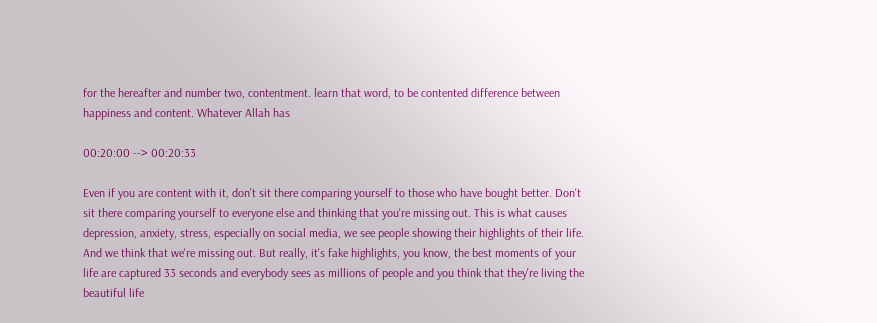for the hereafter and number two, contentment. learn that word, to be contented difference between happiness and content. Whatever Allah has

00:20:00 --> 00:20:33

Even if you are content with it, don't sit there comparing yourself to those who have bought better. Don't sit there comparing yourself to everyone else and thinking that you're missing out. This is what causes depression, anxiety, stress, especially on social media, we see people showing their highlights of their life. And we think that we're missing out. But really, it's fake highlights, you know, the best moments of your life are captured 33 seconds and everybody sees as millions of people and you think that they're living the beautiful life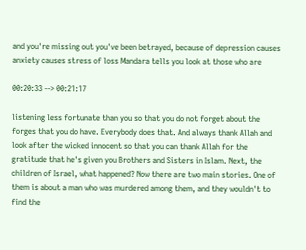and you're missing out you've been betrayed, because of depression causes anxiety causes stress of loss Mandara tells you look at those who are

00:20:33 --> 00:21:17

listening less fortunate than you so that you do not forget about the forges that you do have. Everybody does that. And always thank Allah and look after the wicked innocent so that you can thank Allah for the gratitude that he's given you Brothers and Sisters in Islam. Next, the children of Israel, what happened? Now there are two main stories. One of them is about a man who was murdered among them, and they wouldn't to find the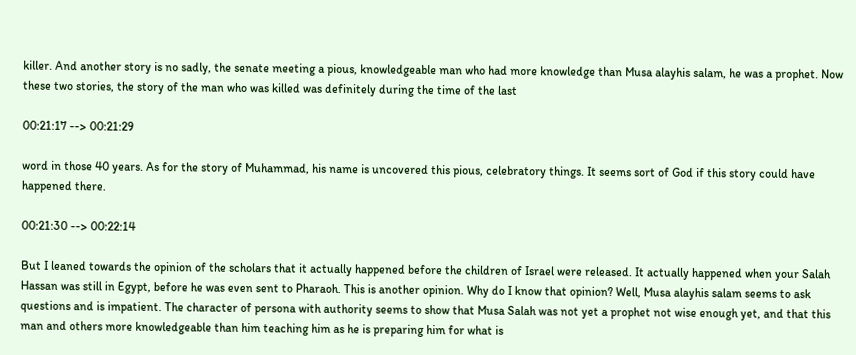killer. And another story is no sadly, the senate meeting a pious, knowledgeable man who had more knowledge than Musa alayhis salam, he was a prophet. Now these two stories, the story of the man who was killed was definitely during the time of the last

00:21:17 --> 00:21:29

word in those 40 years. As for the story of Muhammad, his name is uncovered this pious, celebratory things. It seems sort of God if this story could have happened there.

00:21:30 --> 00:22:14

But I leaned towards the opinion of the scholars that it actually happened before the children of Israel were released. It actually happened when your Salah Hassan was still in Egypt, before he was even sent to Pharaoh. This is another opinion. Why do I know that opinion? Well, Musa alayhis salam seems to ask questions and is impatient. The character of persona with authority seems to show that Musa Salah was not yet a prophet not wise enough yet, and that this man and others more knowledgeable than him teaching him as he is preparing him for what is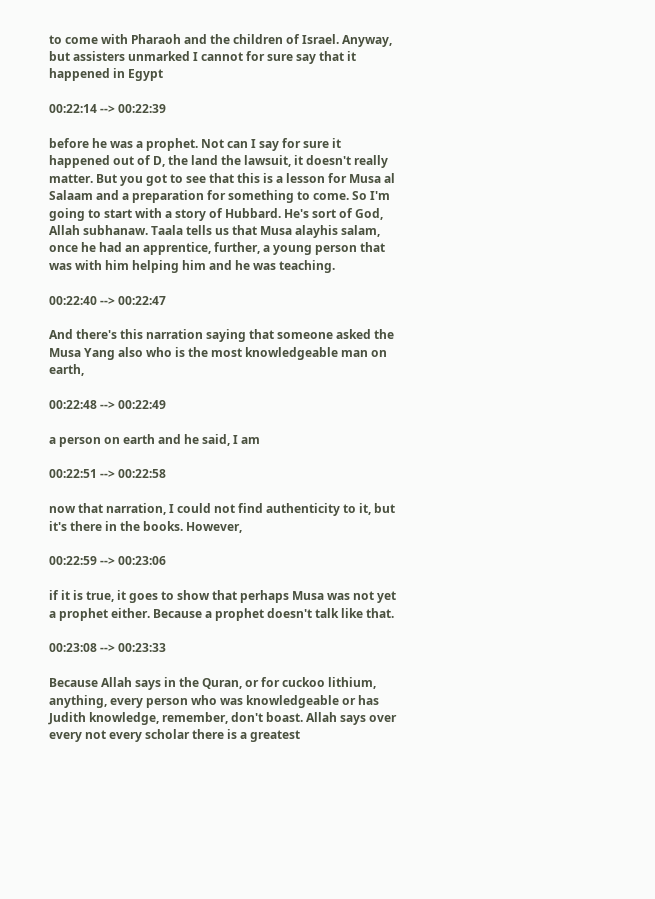to come with Pharaoh and the children of Israel. Anyway, but assisters unmarked I cannot for sure say that it happened in Egypt

00:22:14 --> 00:22:39

before he was a prophet. Not can I say for sure it happened out of D, the land the lawsuit, it doesn't really matter. But you got to see that this is a lesson for Musa al Salaam and a preparation for something to come. So I'm going to start with a story of Hubbard. He's sort of God, Allah subhanaw. Taala tells us that Musa alayhis salam, once he had an apprentice, further, a young person that was with him helping him and he was teaching.

00:22:40 --> 00:22:47

And there's this narration saying that someone asked the Musa Yang also who is the most knowledgeable man on earth,

00:22:48 --> 00:22:49

a person on earth and he said, I am

00:22:51 --> 00:22:58

now that narration, I could not find authenticity to it, but it's there in the books. However,

00:22:59 --> 00:23:06

if it is true, it goes to show that perhaps Musa was not yet a prophet either. Because a prophet doesn't talk like that.

00:23:08 --> 00:23:33

Because Allah says in the Quran, or for cuckoo lithium, anything, every person who was knowledgeable or has Judith knowledge, remember, don't boast. Allah says over every not every scholar there is a greatest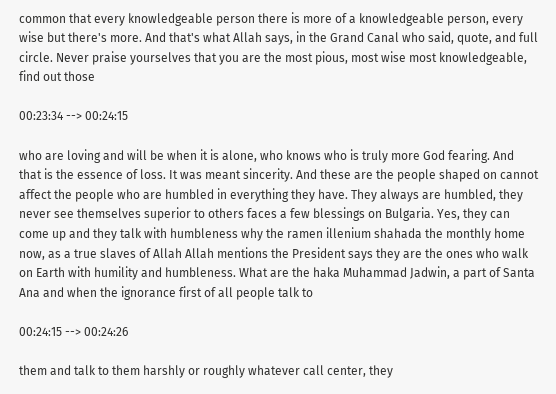common that every knowledgeable person there is more of a knowledgeable person, every wise but there's more. And that's what Allah says, in the Grand Canal who said, quote, and full circle. Never praise yourselves that you are the most pious, most wise most knowledgeable, find out those

00:23:34 --> 00:24:15

who are loving and will be when it is alone, who knows who is truly more God fearing. And that is the essence of loss. It was meant sincerity. And these are the people shaped on cannot affect the people who are humbled in everything they have. They always are humbled, they never see themselves superior to others faces a few blessings on Bulgaria. Yes, they can come up and they talk with humbleness why the ramen illenium shahada the monthly home now, as a true slaves of Allah Allah mentions the President says they are the ones who walk on Earth with humility and humbleness. What are the haka Muhammad Jadwin, a part of Santa Ana and when the ignorance first of all people talk to

00:24:15 --> 00:24:26

them and talk to them harshly or roughly whatever call center, they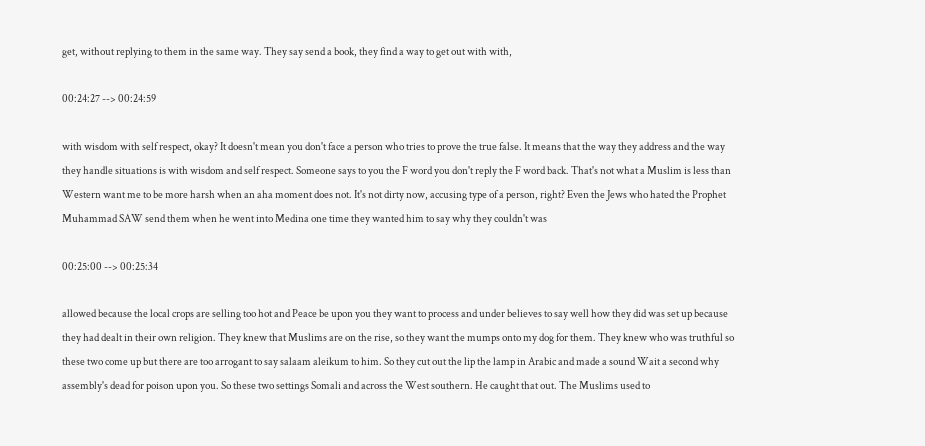get, without replying to them in the same way. They say send a book, they find a way to get out with with,

00:24:27 --> 00:24:59

with wisdom with self respect, okay? It doesn't mean you don't face a person who tries to prove the true false. It means that the way they address and the way they handle situations is with wisdom and self respect. Someone says to you the F word you don't reply the F word back. That's not what a Muslim is less than Western want me to be more harsh when an aha moment does not. It's not dirty now, accusing type of a person, right? Even the Jews who hated the Prophet Muhammad SAW send them when he went into Medina one time they wanted him to say why they couldn't was

00:25:00 --> 00:25:34

allowed because the local crops are selling too hot and Peace be upon you they want to process and under believes to say well how they did was set up because they had dealt in their own religion. They knew that Muslims are on the rise, so they want the mumps onto my dog for them. They knew who was truthful so these two come up but there are too arrogant to say salaam aleikum to him. So they cut out the lip the lamp in Arabic and made a sound Wait a second why assembly's dead for poison upon you. So these two settings Somali and across the West southern. He caught that out. The Muslims used to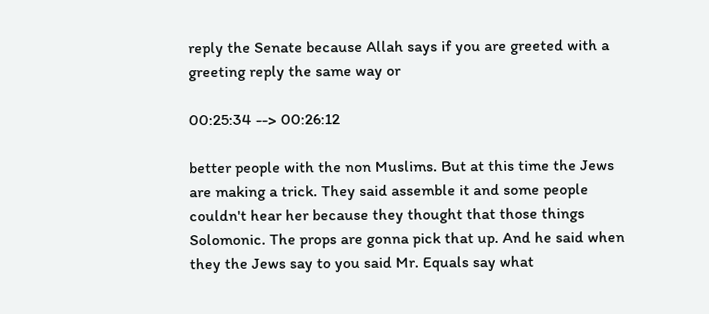reply the Senate because Allah says if you are greeted with a greeting reply the same way or

00:25:34 --> 00:26:12

better people with the non Muslims. But at this time the Jews are making a trick. They said assemble it and some people couldn't hear her because they thought that those things Solomonic. The props are gonna pick that up. And he said when they the Jews say to you said Mr. Equals say what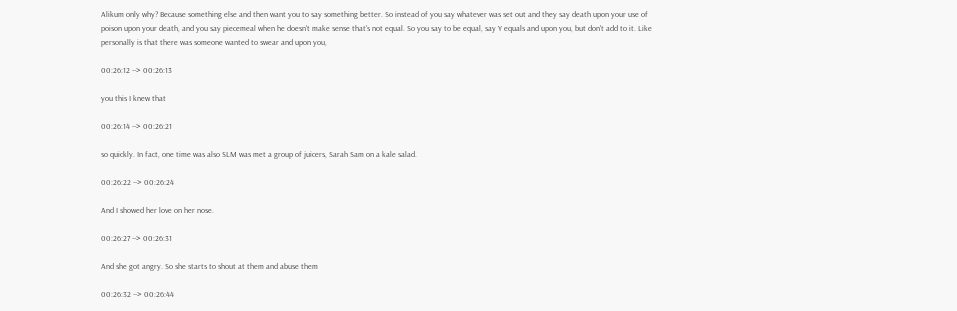Alikum only why? Because something else and then want you to say something better. So instead of you say whatever was set out and they say death upon your use of poison upon your death, and you say piecemeal when he doesn't make sense that's not equal. So you say to be equal, say Y equals and upon you, but don't add to it. Like personally is that there was someone wanted to swear and upon you,

00:26:12 --> 00:26:13

you this I knew that

00:26:14 --> 00:26:21

so quickly. In fact, one time was also SLM was met a group of juicers, Sarah Sam on a kale salad.

00:26:22 --> 00:26:24

And I showed her love on her nose.

00:26:27 --> 00:26:31

And she got angry. So she starts to shout at them and abuse them

00:26:32 --> 00:26:44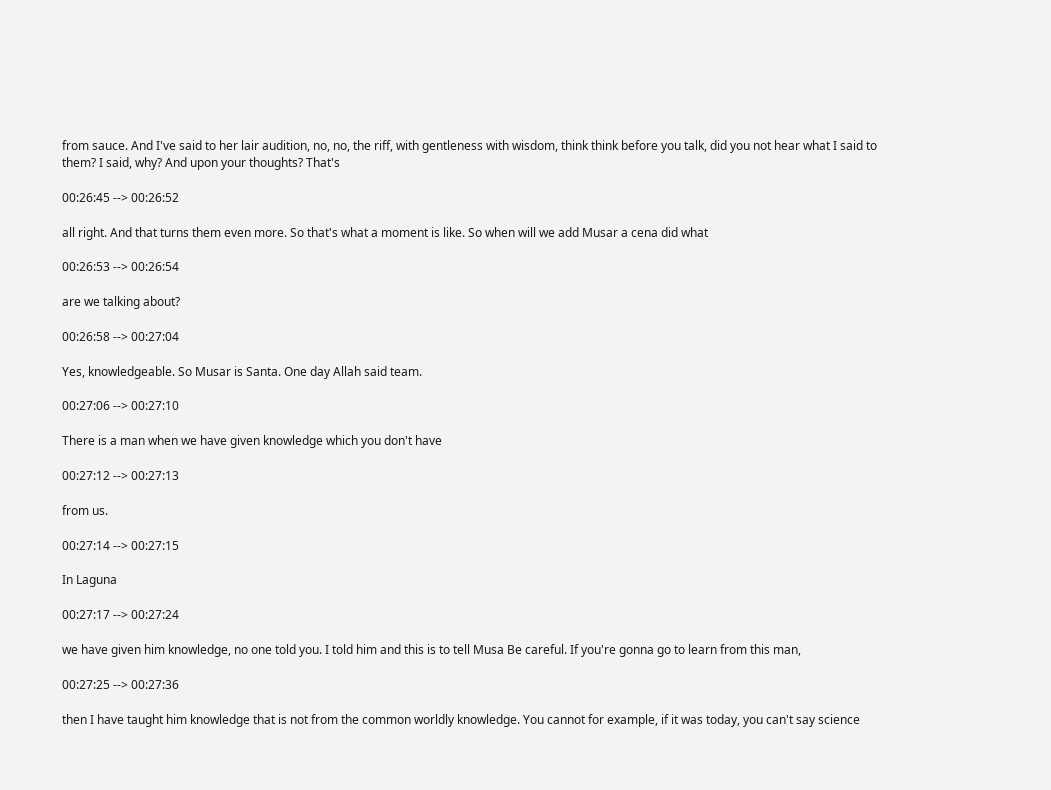from sauce. And I've said to her lair audition, no, no, the riff, with gentleness with wisdom, think think before you talk, did you not hear what I said to them? I said, why? And upon your thoughts? That's

00:26:45 --> 00:26:52

all right. And that turns them even more. So that's what a moment is like. So when will we add Musar a cena did what

00:26:53 --> 00:26:54

are we talking about?

00:26:58 --> 00:27:04

Yes, knowledgeable. So Musar is Santa. One day Allah said team.

00:27:06 --> 00:27:10

There is a man when we have given knowledge which you don't have

00:27:12 --> 00:27:13

from us.

00:27:14 --> 00:27:15

In Laguna

00:27:17 --> 00:27:24

we have given him knowledge, no one told you. I told him and this is to tell Musa Be careful. If you're gonna go to learn from this man,

00:27:25 --> 00:27:36

then I have taught him knowledge that is not from the common worldly knowledge. You cannot for example, if it was today, you can't say science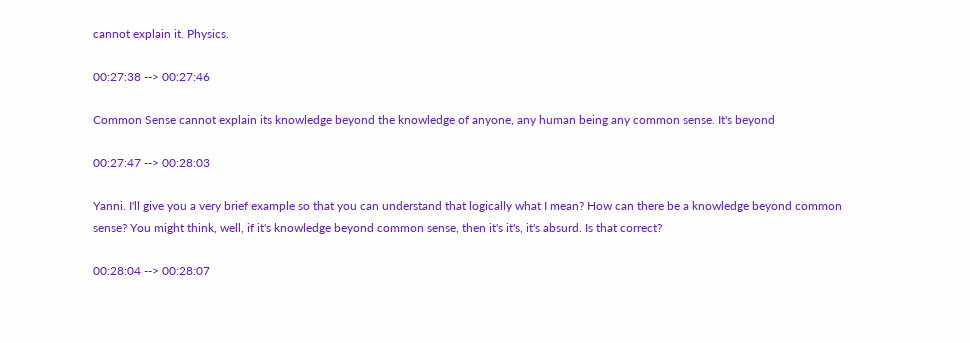cannot explain it. Physics.

00:27:38 --> 00:27:46

Common Sense cannot explain its knowledge beyond the knowledge of anyone, any human being any common sense. It's beyond

00:27:47 --> 00:28:03

Yanni. I'll give you a very brief example so that you can understand that logically what I mean? How can there be a knowledge beyond common sense? You might think, well, if it's knowledge beyond common sense, then it's it's, it's absurd. Is that correct?

00:28:04 --> 00:28:07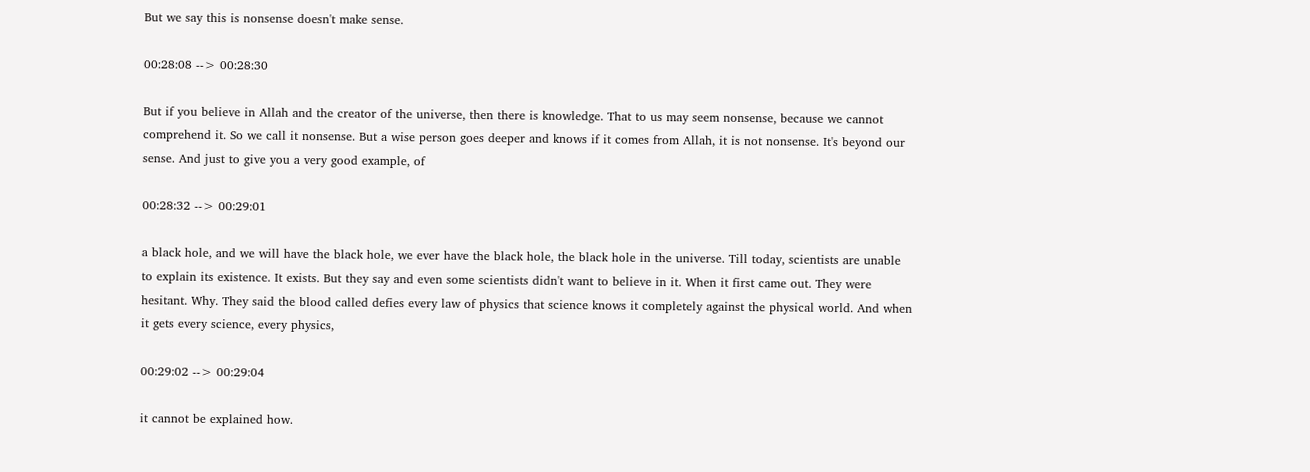But we say this is nonsense doesn't make sense.

00:28:08 --> 00:28:30

But if you believe in Allah and the creator of the universe, then there is knowledge. That to us may seem nonsense, because we cannot comprehend it. So we call it nonsense. But a wise person goes deeper and knows if it comes from Allah, it is not nonsense. It's beyond our sense. And just to give you a very good example, of

00:28:32 --> 00:29:01

a black hole, and we will have the black hole, we ever have the black hole, the black hole in the universe. Till today, scientists are unable to explain its existence. It exists. But they say and even some scientists didn't want to believe in it. When it first came out. They were hesitant. Why. They said the blood called defies every law of physics that science knows it completely against the physical world. And when it gets every science, every physics,

00:29:02 --> 00:29:04

it cannot be explained how.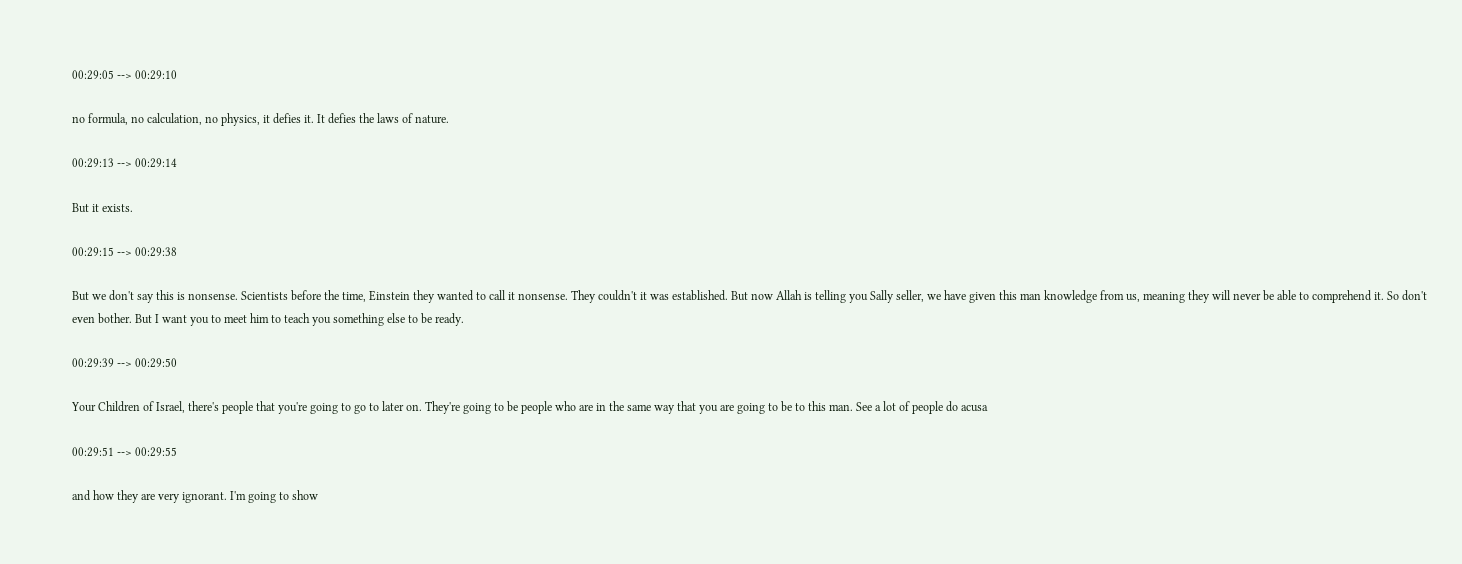00:29:05 --> 00:29:10

no formula, no calculation, no physics, it defies it. It defies the laws of nature.

00:29:13 --> 00:29:14

But it exists.

00:29:15 --> 00:29:38

But we don't say this is nonsense. Scientists before the time, Einstein they wanted to call it nonsense. They couldn't it was established. But now Allah is telling you Sally seller, we have given this man knowledge from us, meaning they will never be able to comprehend it. So don't even bother. But I want you to meet him to teach you something else to be ready.

00:29:39 --> 00:29:50

Your Children of Israel, there's people that you're going to go to later on. They're going to be people who are in the same way that you are going to be to this man. See a lot of people do acusa

00:29:51 --> 00:29:55

and how they are very ignorant. I'm going to show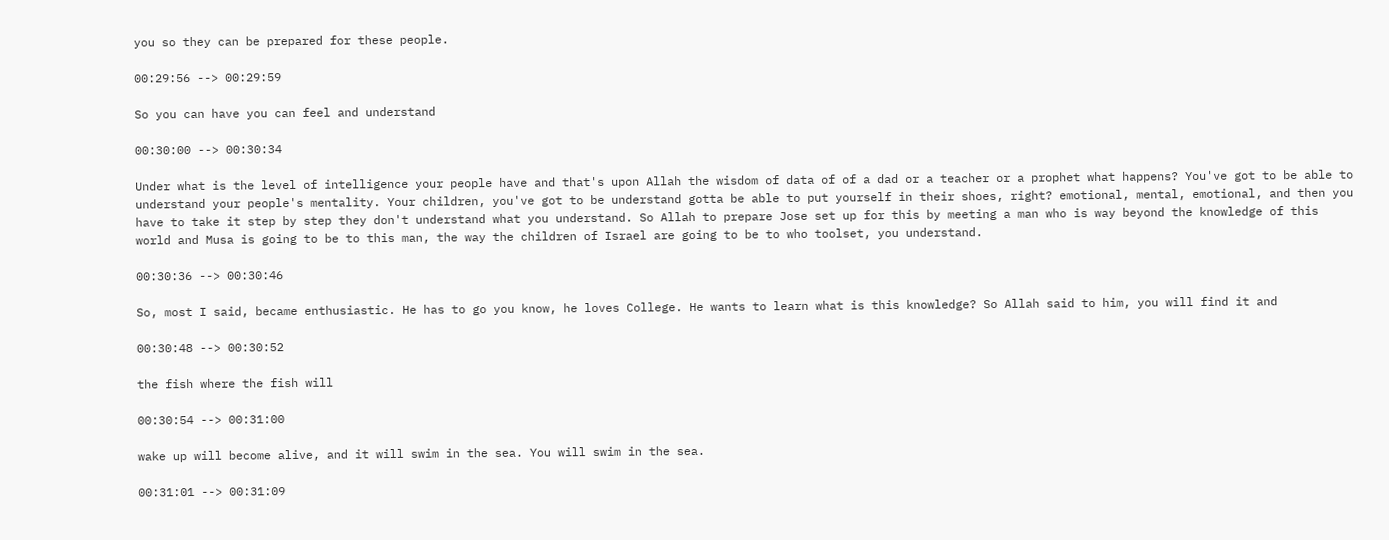you so they can be prepared for these people.

00:29:56 --> 00:29:59

So you can have you can feel and understand

00:30:00 --> 00:30:34

Under what is the level of intelligence your people have and that's upon Allah the wisdom of data of of a dad or a teacher or a prophet what happens? You've got to be able to understand your people's mentality. Your children, you've got to be understand gotta be able to put yourself in their shoes, right? emotional, mental, emotional, and then you have to take it step by step they don't understand what you understand. So Allah to prepare Jose set up for this by meeting a man who is way beyond the knowledge of this world and Musa is going to be to this man, the way the children of Israel are going to be to who toolset, you understand.

00:30:36 --> 00:30:46

So, most I said, became enthusiastic. He has to go you know, he loves College. He wants to learn what is this knowledge? So Allah said to him, you will find it and

00:30:48 --> 00:30:52

the fish where the fish will

00:30:54 --> 00:31:00

wake up will become alive, and it will swim in the sea. You will swim in the sea.

00:31:01 --> 00:31:09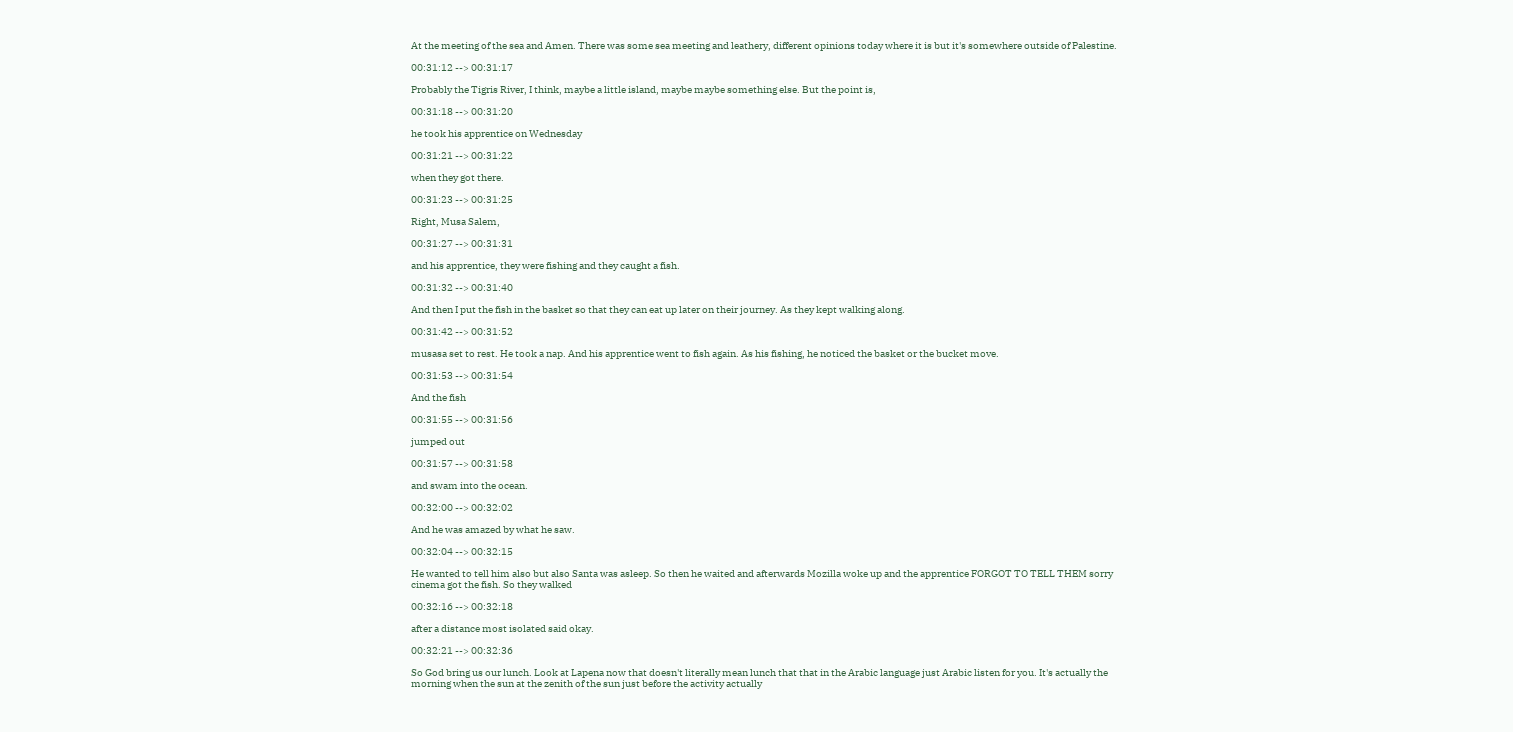At the meeting of the sea and Amen. There was some sea meeting and leathery, different opinions today where it is but it's somewhere outside of Palestine.

00:31:12 --> 00:31:17

Probably the Tigris River, I think, maybe a little island, maybe maybe something else. But the point is,

00:31:18 --> 00:31:20

he took his apprentice on Wednesday

00:31:21 --> 00:31:22

when they got there.

00:31:23 --> 00:31:25

Right, Musa Salem,

00:31:27 --> 00:31:31

and his apprentice, they were fishing and they caught a fish.

00:31:32 --> 00:31:40

And then I put the fish in the basket so that they can eat up later on their journey. As they kept walking along.

00:31:42 --> 00:31:52

musasa set to rest. He took a nap. And his apprentice went to fish again. As his fishing, he noticed the basket or the bucket move.

00:31:53 --> 00:31:54

And the fish

00:31:55 --> 00:31:56

jumped out

00:31:57 --> 00:31:58

and swam into the ocean.

00:32:00 --> 00:32:02

And he was amazed by what he saw.

00:32:04 --> 00:32:15

He wanted to tell him also but also Santa was asleep. So then he waited and afterwards Mozilla woke up and the apprentice FORGOT TO TELL THEM sorry cinema got the fish. So they walked

00:32:16 --> 00:32:18

after a distance most isolated said okay.

00:32:21 --> 00:32:36

So God bring us our lunch. Look at Lapena now that doesn't literally mean lunch that that in the Arabic language just Arabic listen for you. It's actually the morning when the sun at the zenith of the sun just before the activity actually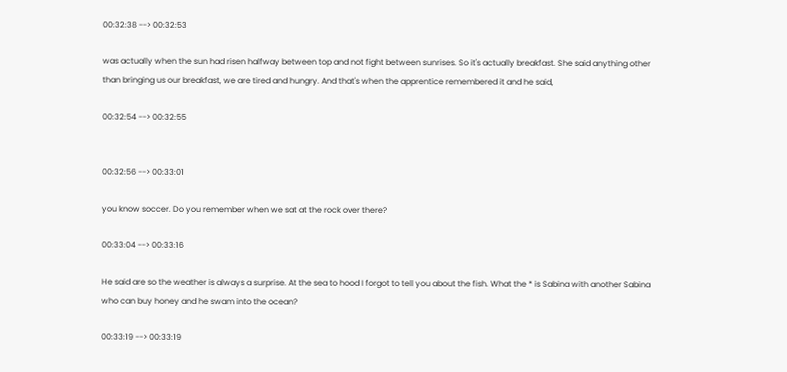00:32:38 --> 00:32:53

was actually when the sun had risen halfway between top and not fight between sunrises. So it's actually breakfast. She said anything other than bringing us our breakfast, we are tired and hungry. And that's when the apprentice remembered it and he said,

00:32:54 --> 00:32:55


00:32:56 --> 00:33:01

you know soccer. Do you remember when we sat at the rock over there?

00:33:04 --> 00:33:16

He said are so the weather is always a surprise. At the sea to hood I forgot to tell you about the fish. What the * is Sabina with another Sabina who can buy honey and he swam into the ocean?

00:33:19 --> 00:33:19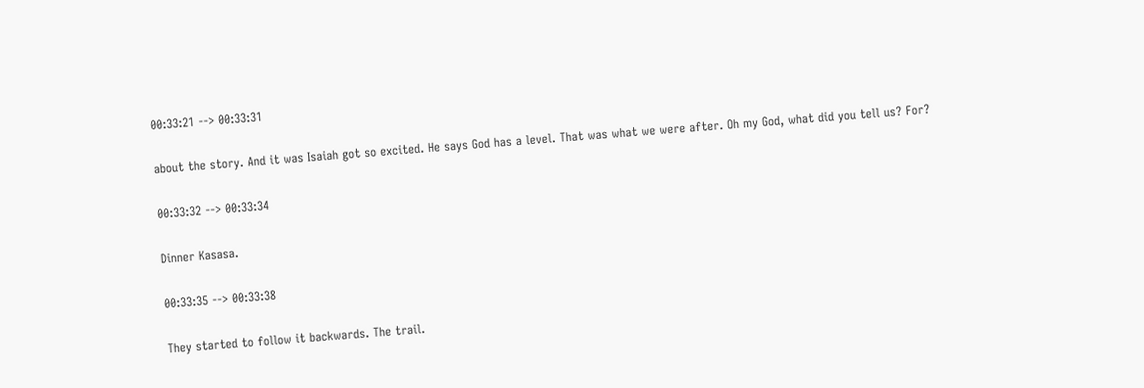00:33:21 --> 00:33:31

about the story. And it was Isaiah got so excited. He says God has a level. That was what we were after. Oh my God, what did you tell us? For?

00:33:32 --> 00:33:34

Dinner Kasasa.

00:33:35 --> 00:33:38

They started to follow it backwards. The trail.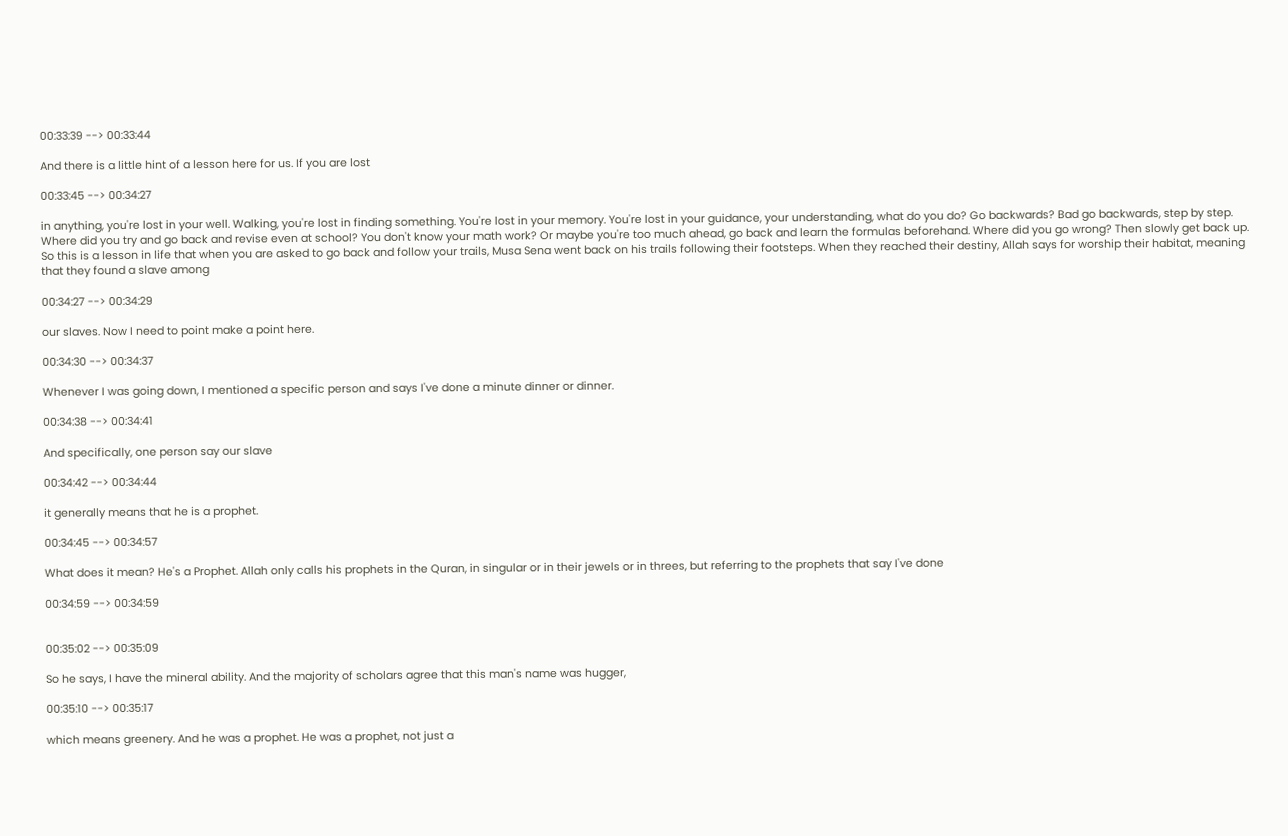00:33:39 --> 00:33:44

And there is a little hint of a lesson here for us. If you are lost

00:33:45 --> 00:34:27

in anything, you're lost in your well. Walking, you're lost in finding something. You're lost in your memory. You're lost in your guidance, your understanding, what do you do? Go backwards? Bad go backwards, step by step. Where did you try and go back and revise even at school? You don't know your math work? Or maybe you're too much ahead, go back and learn the formulas beforehand. Where did you go wrong? Then slowly get back up. So this is a lesson in life that when you are asked to go back and follow your trails, Musa Sena went back on his trails following their footsteps. When they reached their destiny, Allah says for worship their habitat, meaning that they found a slave among

00:34:27 --> 00:34:29

our slaves. Now I need to point make a point here.

00:34:30 --> 00:34:37

Whenever I was going down, I mentioned a specific person and says I've done a minute dinner or dinner.

00:34:38 --> 00:34:41

And specifically, one person say our slave

00:34:42 --> 00:34:44

it generally means that he is a prophet.

00:34:45 --> 00:34:57

What does it mean? He's a Prophet. Allah only calls his prophets in the Quran, in singular or in their jewels or in threes, but referring to the prophets that say I've done

00:34:59 --> 00:34:59


00:35:02 --> 00:35:09

So he says, I have the mineral ability. And the majority of scholars agree that this man's name was hugger,

00:35:10 --> 00:35:17

which means greenery. And he was a prophet. He was a prophet, not just a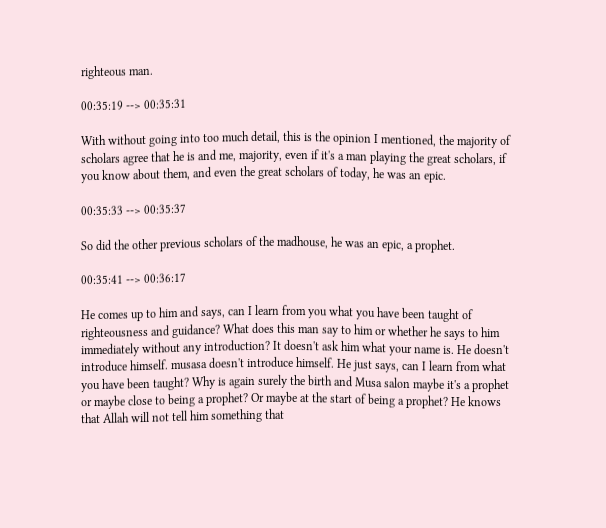righteous man.

00:35:19 --> 00:35:31

With without going into too much detail, this is the opinion I mentioned, the majority of scholars agree that he is and me, majority, even if it's a man playing the great scholars, if you know about them, and even the great scholars of today, he was an epic.

00:35:33 --> 00:35:37

So did the other previous scholars of the madhouse, he was an epic, a prophet.

00:35:41 --> 00:36:17

He comes up to him and says, can I learn from you what you have been taught of righteousness and guidance? What does this man say to him or whether he says to him immediately without any introduction? It doesn't ask him what your name is. He doesn't introduce himself. musasa doesn't introduce himself. He just says, can I learn from what you have been taught? Why is again surely the birth and Musa salon maybe it's a prophet or maybe close to being a prophet? Or maybe at the start of being a prophet? He knows that Allah will not tell him something that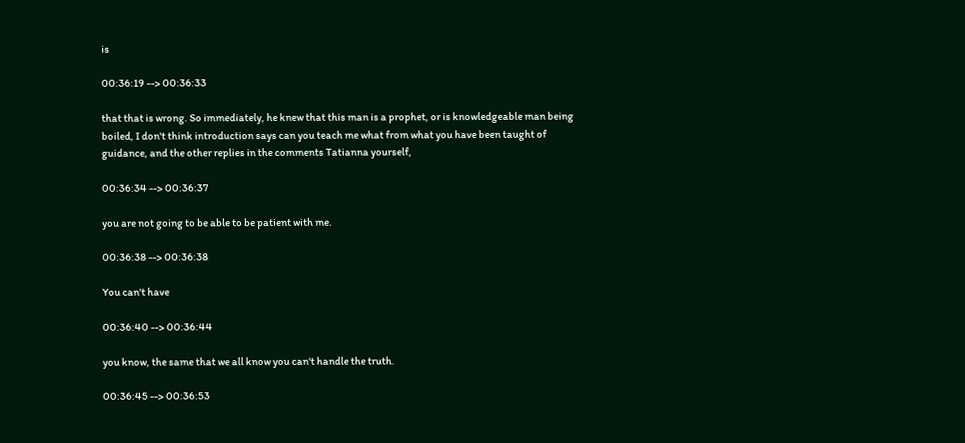is

00:36:19 --> 00:36:33

that that is wrong. So immediately, he knew that this man is a prophet, or is knowledgeable man being boiled, I don't think introduction says can you teach me what from what you have been taught of guidance, and the other replies in the comments Tatianna yourself,

00:36:34 --> 00:36:37

you are not going to be able to be patient with me.

00:36:38 --> 00:36:38

You can't have

00:36:40 --> 00:36:44

you know, the same that we all know you can't handle the truth.

00:36:45 --> 00:36:53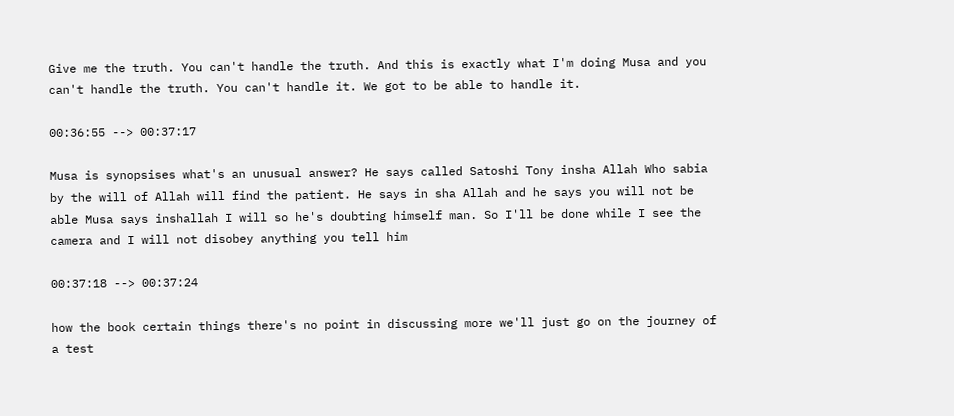Give me the truth. You can't handle the truth. And this is exactly what I'm doing Musa and you can't handle the truth. You can't handle it. We got to be able to handle it.

00:36:55 --> 00:37:17

Musa is synopsises what's an unusual answer? He says called Satoshi Tony insha Allah Who sabia by the will of Allah will find the patient. He says in sha Allah and he says you will not be able Musa says inshallah I will so he's doubting himself man. So I'll be done while I see the camera and I will not disobey anything you tell him

00:37:18 --> 00:37:24

how the book certain things there's no point in discussing more we'll just go on the journey of a test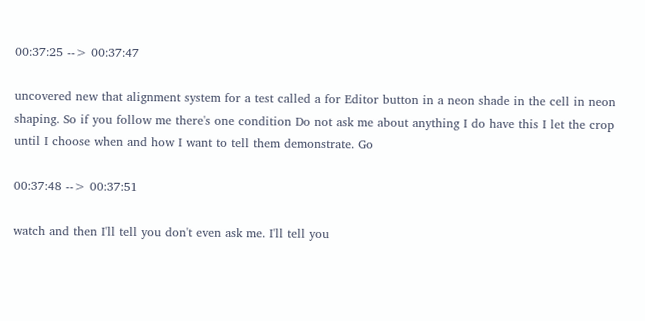00:37:25 --> 00:37:47

uncovered new that alignment system for a test called a for Editor button in a neon shade in the cell in neon shaping. So if you follow me there's one condition Do not ask me about anything I do have this I let the crop until I choose when and how I want to tell them demonstrate. Go

00:37:48 --> 00:37:51

watch and then I'll tell you don't even ask me. I'll tell you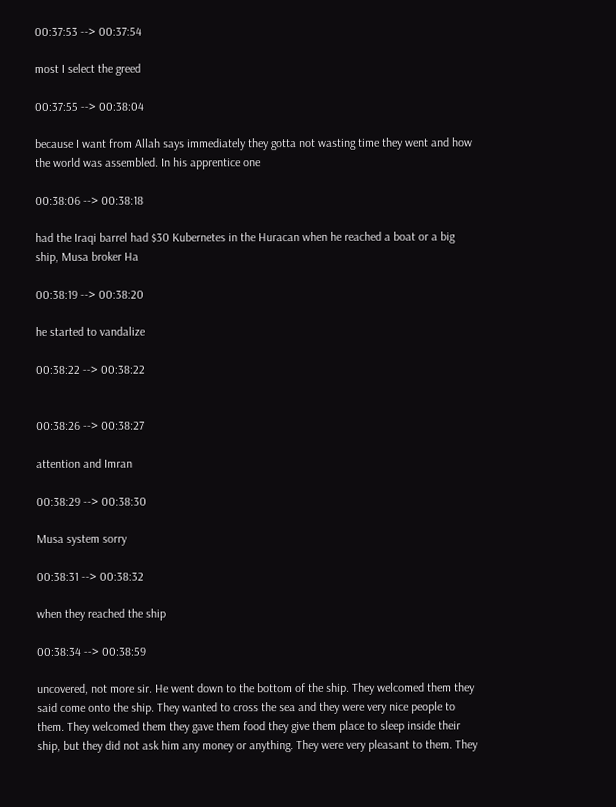00:37:53 --> 00:37:54

most I select the greed

00:37:55 --> 00:38:04

because I want from Allah says immediately they gotta not wasting time they went and how the world was assembled. In his apprentice one

00:38:06 --> 00:38:18

had the Iraqi barrel had $30 Kubernetes in the Huracan when he reached a boat or a big ship, Musa broker Ha

00:38:19 --> 00:38:20

he started to vandalize

00:38:22 --> 00:38:22


00:38:26 --> 00:38:27

attention and Imran

00:38:29 --> 00:38:30

Musa system sorry

00:38:31 --> 00:38:32

when they reached the ship

00:38:34 --> 00:38:59

uncovered, not more sir. He went down to the bottom of the ship. They welcomed them they said come onto the ship. They wanted to cross the sea and they were very nice people to them. They welcomed them they gave them food they give them place to sleep inside their ship, but they did not ask him any money or anything. They were very pleasant to them. They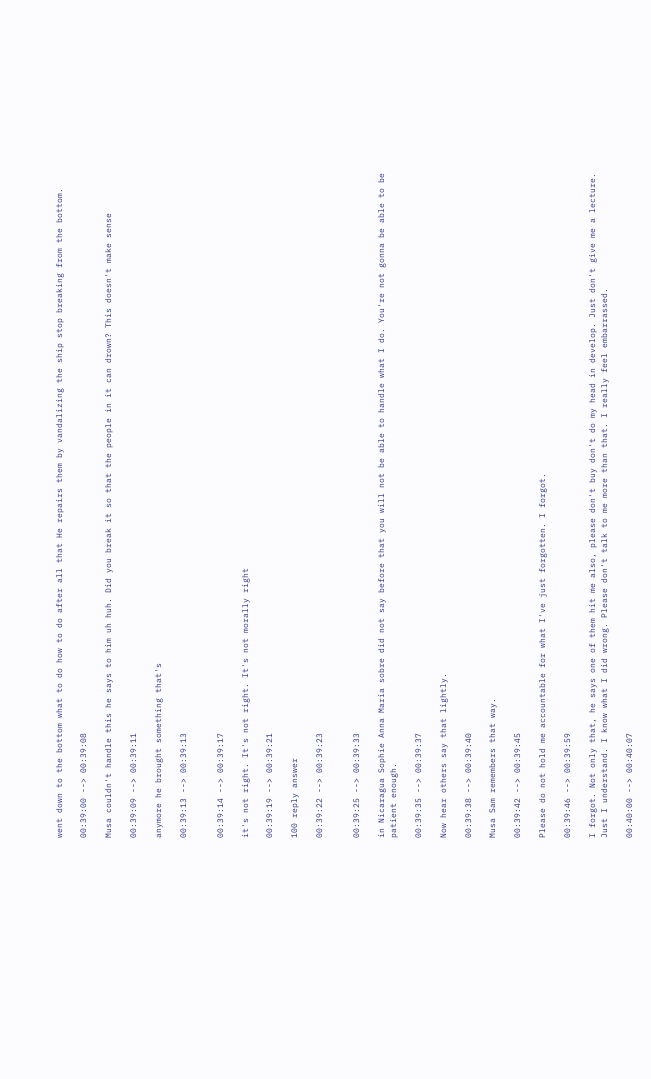went down to the bottom what to do how to do after all that He repairs them by vandalizing the ship stop breaking from the bottom.

00:39:00 --> 00:39:08

Musa couldn't handle this he says to him uh huh. Did you break it so that the people in it can drown? This doesn't make sense

00:39:09 --> 00:39:11

anymore he brought something that's

00:39:13 --> 00:39:13


00:39:14 --> 00:39:17

it's not right. It's not right. It's not morally right

00:39:19 --> 00:39:21

100 reply answer

00:39:22 --> 00:39:23


00:39:25 --> 00:39:33

in Nicaragua Sophie Anna Maria sobre did not say before that you will not be able to handle what I do. You're not gonna be able to be patient enough.

00:39:35 --> 00:39:37

Now hear others say that lightly.

00:39:38 --> 00:39:40

Musa Sam remembers that way.

00:39:42 --> 00:39:45

Please do not hold me accountable for what I've just forgotten. I forgot.

00:39:46 --> 00:39:59

I forgot. Not only that, he says one of them hit me also, please don't buy don't do my head in develop. Just don't give me a lecture. Just I understand. I know what I did wrong. Please don't talk to me more than that. I really feel embarrassed.

00:40:00 --> 00:40:07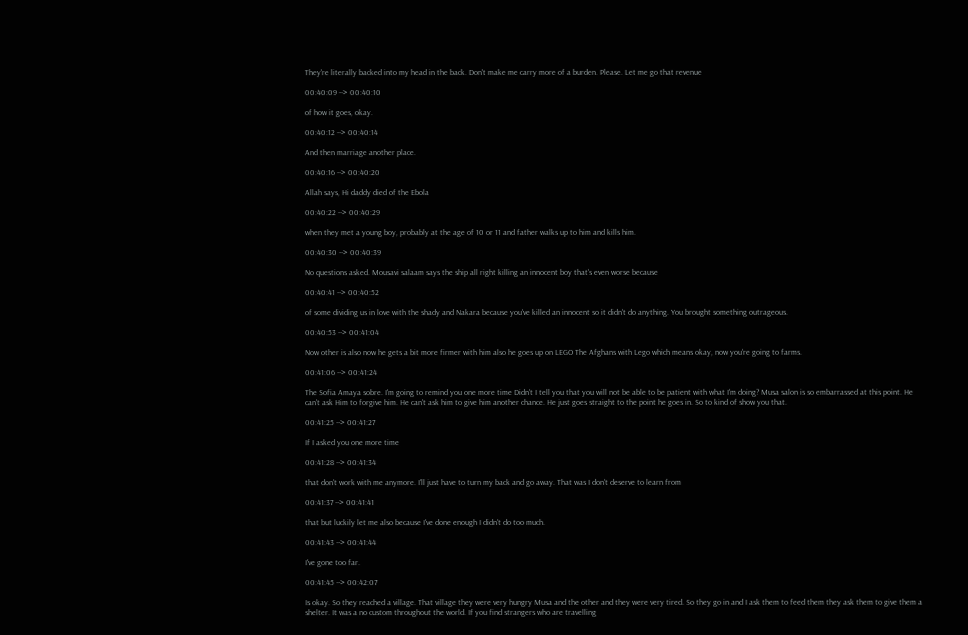They're literally backed into my head in the back. Don't make me carry more of a burden. Please. Let me go that revenue

00:40:09 --> 00:40:10

of how it goes, okay.

00:40:12 --> 00:40:14

And then marriage another place.

00:40:16 --> 00:40:20

Allah says, Hi daddy died of the Ebola

00:40:22 --> 00:40:29

when they met a young boy, probably at the age of 10 or 11 and father walks up to him and kills him.

00:40:30 --> 00:40:39

No questions asked. Mousavi salaam says the ship all right killing an innocent boy that's even worse because

00:40:41 --> 00:40:52

of some dividing us in love with the shady and Nakara because you've killed an innocent so it didn't do anything. You brought something outrageous.

00:40:53 --> 00:41:04

Now other is also now he gets a bit more firmer with him also he goes up on LEGO The Afghans with Lego which means okay, now you're going to farms.

00:41:06 --> 00:41:24

The Sofia Amaya sobre. I'm going to remind you one more time Didn't I tell you that you will not be able to be patient with what I'm doing? Musa salon is so embarrassed at this point. He can't ask Him to forgive him. He can't ask him to give him another chance. He just goes straight to the point he goes in. So to kind of show you that.

00:41:25 --> 00:41:27

If I asked you one more time

00:41:28 --> 00:41:34

that don't work with me anymore. I'll just have to turn my back and go away. That was I don't deserve to learn from

00:41:37 --> 00:41:41

that but luckily let me also because I've done enough I didn't do too much.

00:41:43 --> 00:41:44

I've gone too far.

00:41:45 --> 00:42:07

Is okay. So they reached a village. That village they were very hungry Musa and the other and they were very tired. So they go in and I ask them to feed them they ask them to give them a shelter. It was a no custom throughout the world. If you find strangers who are travelling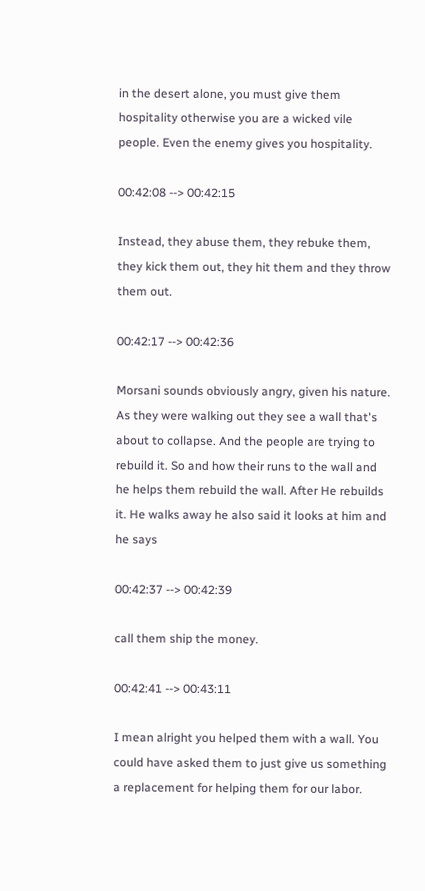in the desert alone, you must give them hospitality otherwise you are a wicked vile people. Even the enemy gives you hospitality.

00:42:08 --> 00:42:15

Instead, they abuse them, they rebuke them, they kick them out, they hit them and they throw them out.

00:42:17 --> 00:42:36

Morsani sounds obviously angry, given his nature. As they were walking out they see a wall that's about to collapse. And the people are trying to rebuild it. So and how their runs to the wall and he helps them rebuild the wall. After He rebuilds it. He walks away he also said it looks at him and he says

00:42:37 --> 00:42:39

call them ship the money.

00:42:41 --> 00:43:11

I mean alright you helped them with a wall. You could have asked them to just give us something a replacement for helping them for our labor.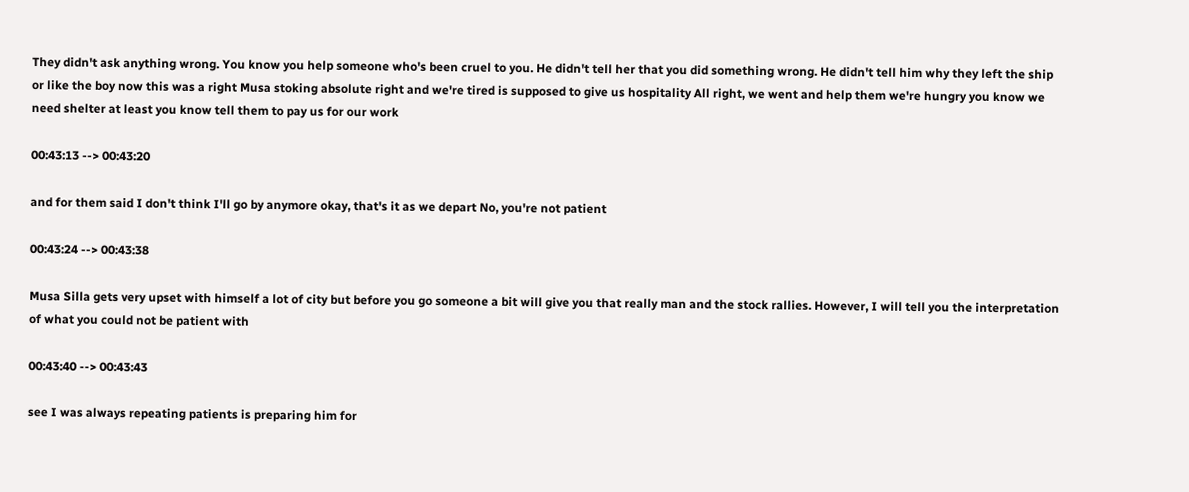They didn't ask anything wrong. You know you help someone who's been cruel to you. He didn't tell her that you did something wrong. He didn't tell him why they left the ship or like the boy now this was a right Musa stoking absolute right and we're tired is supposed to give us hospitality All right, we went and help them we're hungry you know we need shelter at least you know tell them to pay us for our work

00:43:13 --> 00:43:20

and for them said I don't think I'll go by anymore okay, that's it as we depart No, you're not patient

00:43:24 --> 00:43:38

Musa Silla gets very upset with himself a lot of city but before you go someone a bit will give you that really man and the stock rallies. However, I will tell you the interpretation of what you could not be patient with

00:43:40 --> 00:43:43

see I was always repeating patients is preparing him for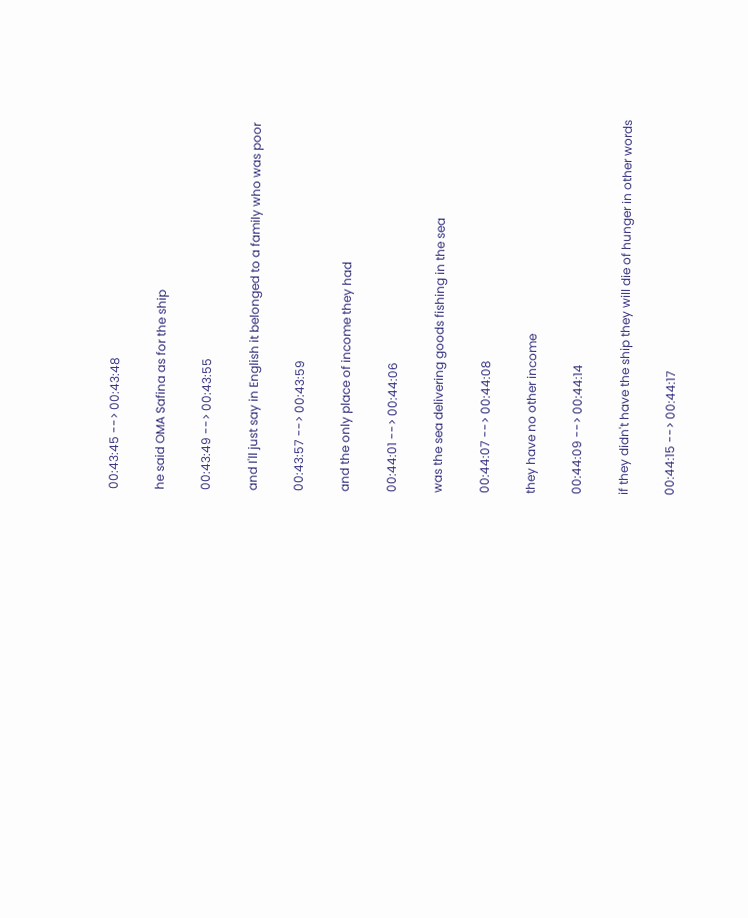00:43:45 --> 00:43:48

he said OMA Safina as for the ship

00:43:49 --> 00:43:55

and I'll just say in English it belonged to a family who was poor

00:43:57 --> 00:43:59

and the only place of income they had

00:44:01 --> 00:44:06

was the sea delivering goods fishing in the sea

00:44:07 --> 00:44:08

they have no other income

00:44:09 --> 00:44:14

if they didn't have the ship they will die of hunger in other words

00:44:15 --> 00:44:17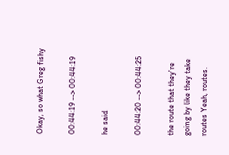Okay, so what Greg fishy

00:44:19 --> 00:44:19

he said

00:44:20 --> 00:44:25

the route that they're going by like they take routes Yeah, routes.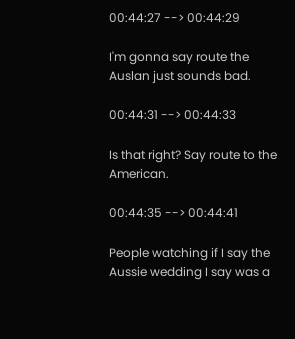00:44:27 --> 00:44:29

I'm gonna say route the Auslan just sounds bad.

00:44:31 --> 00:44:33

Is that right? Say route to the American.

00:44:35 --> 00:44:41

People watching if I say the Aussie wedding I say was a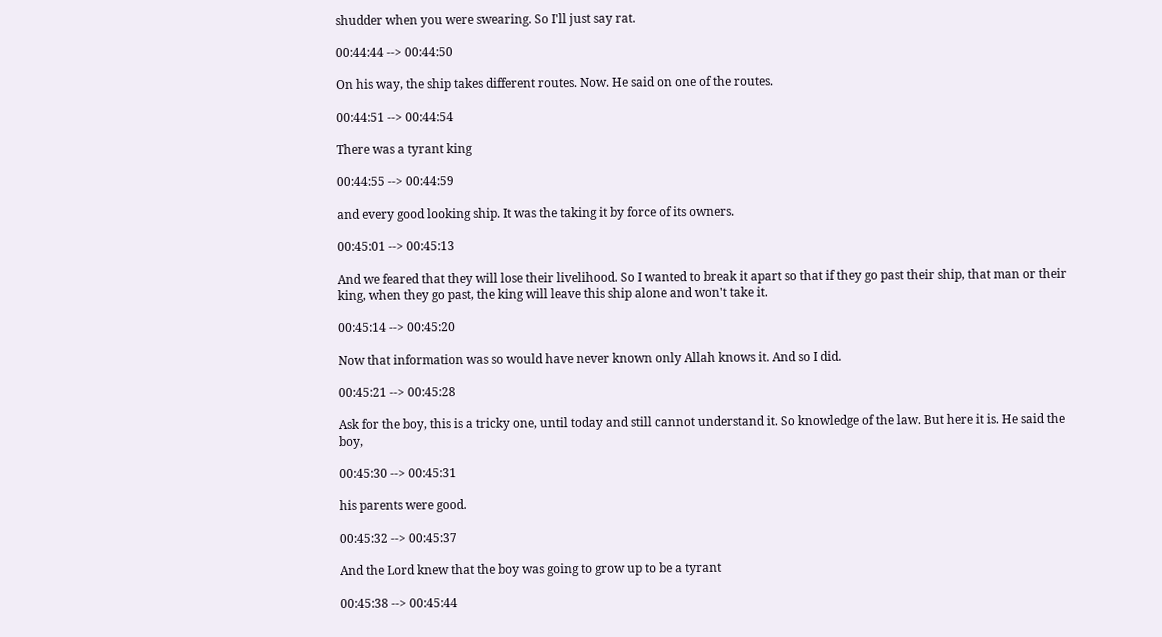shudder when you were swearing. So I'll just say rat.

00:44:44 --> 00:44:50

On his way, the ship takes different routes. Now. He said on one of the routes.

00:44:51 --> 00:44:54

There was a tyrant king

00:44:55 --> 00:44:59

and every good looking ship. It was the taking it by force of its owners.

00:45:01 --> 00:45:13

And we feared that they will lose their livelihood. So I wanted to break it apart so that if they go past their ship, that man or their king, when they go past, the king will leave this ship alone and won't take it.

00:45:14 --> 00:45:20

Now that information was so would have never known only Allah knows it. And so I did.

00:45:21 --> 00:45:28

Ask for the boy, this is a tricky one, until today and still cannot understand it. So knowledge of the law. But here it is. He said the boy,

00:45:30 --> 00:45:31

his parents were good.

00:45:32 --> 00:45:37

And the Lord knew that the boy was going to grow up to be a tyrant

00:45:38 --> 00:45:44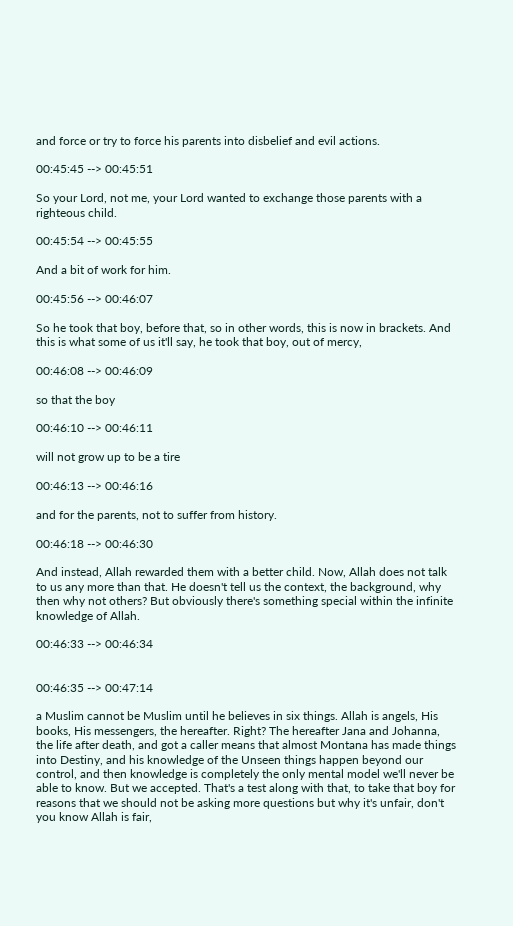and force or try to force his parents into disbelief and evil actions.

00:45:45 --> 00:45:51

So your Lord, not me, your Lord wanted to exchange those parents with a righteous child.

00:45:54 --> 00:45:55

And a bit of work for him.

00:45:56 --> 00:46:07

So he took that boy, before that, so in other words, this is now in brackets. And this is what some of us it'll say, he took that boy, out of mercy,

00:46:08 --> 00:46:09

so that the boy

00:46:10 --> 00:46:11

will not grow up to be a tire

00:46:13 --> 00:46:16

and for the parents, not to suffer from history.

00:46:18 --> 00:46:30

And instead, Allah rewarded them with a better child. Now, Allah does not talk to us any more than that. He doesn't tell us the context, the background, why then why not others? But obviously there's something special within the infinite knowledge of Allah.

00:46:33 --> 00:46:34


00:46:35 --> 00:47:14

a Muslim cannot be Muslim until he believes in six things. Allah is angels, His books, His messengers, the hereafter. Right? The hereafter Jana and Johanna, the life after death, and got a caller means that almost Montana has made things into Destiny, and his knowledge of the Unseen things happen beyond our control, and then knowledge is completely the only mental model we'll never be able to know. But we accepted. That's a test along with that, to take that boy for reasons that we should not be asking more questions but why it's unfair, don't you know Allah is fair,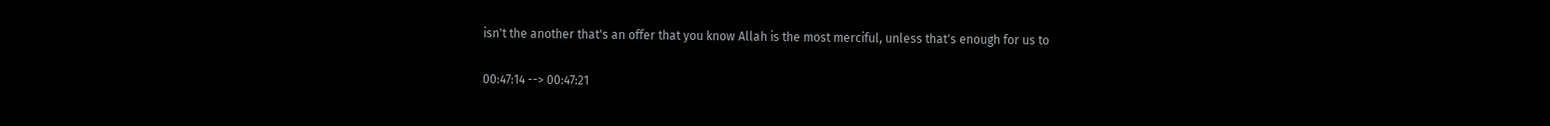isn't the another that's an offer that you know Allah is the most merciful, unless that's enough for us to

00:47:14 --> 00:47:21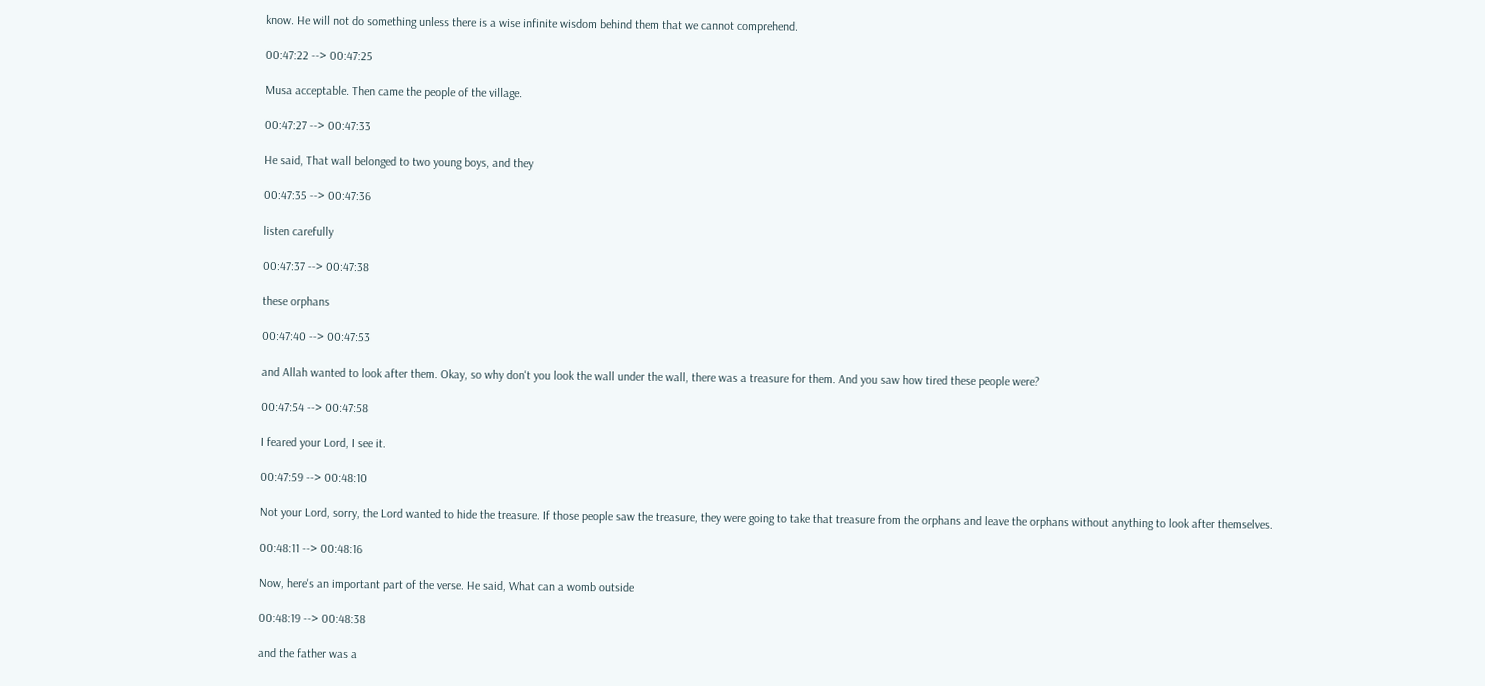know. He will not do something unless there is a wise infinite wisdom behind them that we cannot comprehend.

00:47:22 --> 00:47:25

Musa acceptable. Then came the people of the village.

00:47:27 --> 00:47:33

He said, That wall belonged to two young boys, and they

00:47:35 --> 00:47:36

listen carefully

00:47:37 --> 00:47:38

these orphans

00:47:40 --> 00:47:53

and Allah wanted to look after them. Okay, so why don't you look the wall under the wall, there was a treasure for them. And you saw how tired these people were?

00:47:54 --> 00:47:58

I feared your Lord, I see it.

00:47:59 --> 00:48:10

Not your Lord, sorry, the Lord wanted to hide the treasure. If those people saw the treasure, they were going to take that treasure from the orphans and leave the orphans without anything to look after themselves.

00:48:11 --> 00:48:16

Now, here's an important part of the verse. He said, What can a womb outside

00:48:19 --> 00:48:38

and the father was a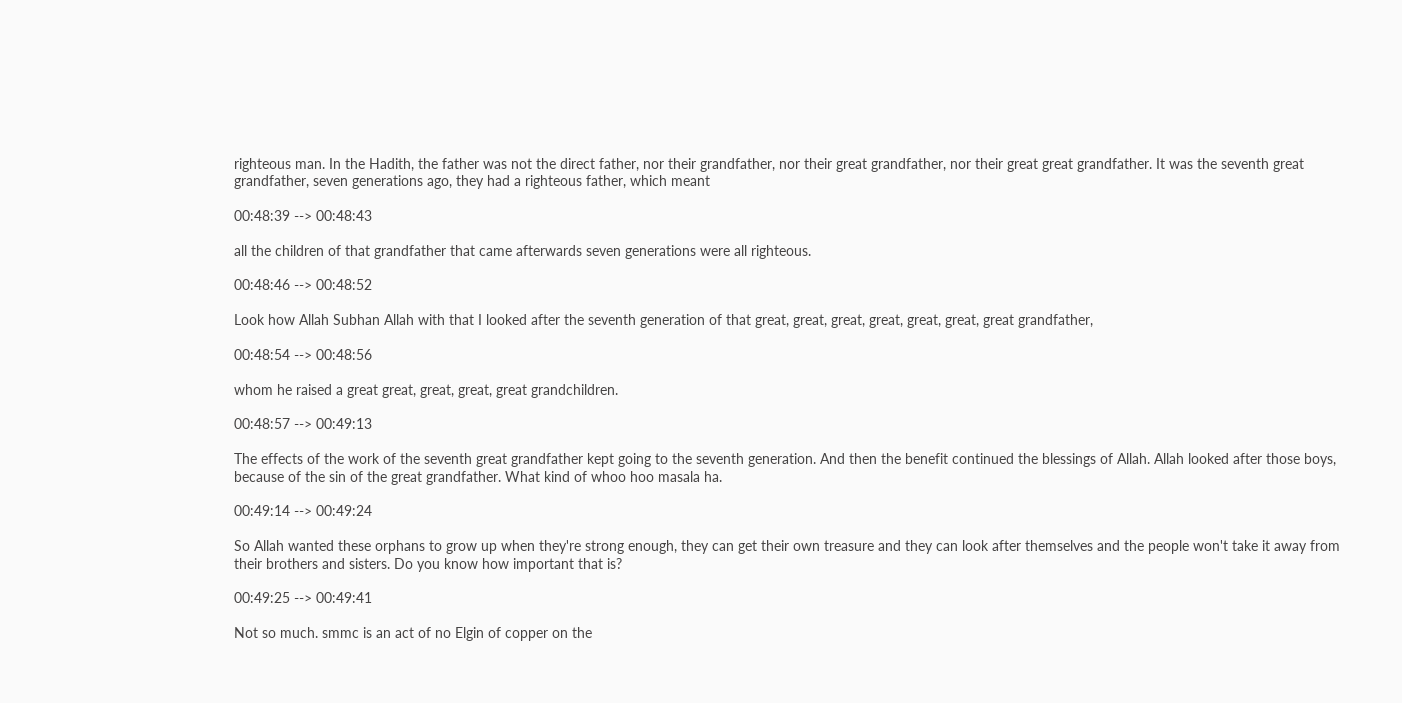righteous man. In the Hadith, the father was not the direct father, nor their grandfather, nor their great grandfather, nor their great great grandfather. It was the seventh great grandfather, seven generations ago, they had a righteous father, which meant

00:48:39 --> 00:48:43

all the children of that grandfather that came afterwards seven generations were all righteous.

00:48:46 --> 00:48:52

Look how Allah Subhan Allah with that I looked after the seventh generation of that great, great, great, great, great, great, great grandfather,

00:48:54 --> 00:48:56

whom he raised a great great, great, great, great grandchildren.

00:48:57 --> 00:49:13

The effects of the work of the seventh great grandfather kept going to the seventh generation. And then the benefit continued the blessings of Allah. Allah looked after those boys, because of the sin of the great grandfather. What kind of whoo hoo masala ha.

00:49:14 --> 00:49:24

So Allah wanted these orphans to grow up when they're strong enough, they can get their own treasure and they can look after themselves and the people won't take it away from their brothers and sisters. Do you know how important that is?

00:49:25 --> 00:49:41

Not so much. smmc is an act of no Elgin of copper on the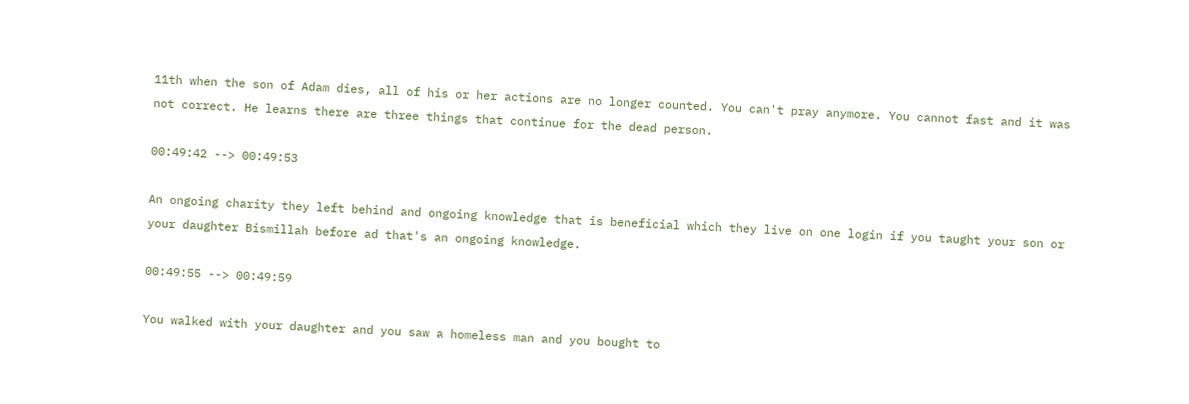11th when the son of Adam dies, all of his or her actions are no longer counted. You can't pray anymore. You cannot fast and it was not correct. He learns there are three things that continue for the dead person.

00:49:42 --> 00:49:53

An ongoing charity they left behind and ongoing knowledge that is beneficial which they live on one login if you taught your son or your daughter Bismillah before ad that's an ongoing knowledge.

00:49:55 --> 00:49:59

You walked with your daughter and you saw a homeless man and you bought to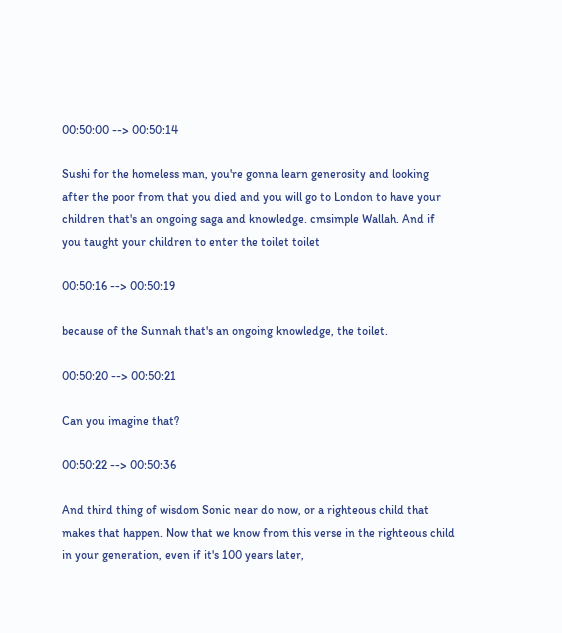00:50:00 --> 00:50:14

Sushi for the homeless man, you're gonna learn generosity and looking after the poor from that you died and you will go to London to have your children that's an ongoing saga and knowledge. cmsimple Wallah. And if you taught your children to enter the toilet toilet

00:50:16 --> 00:50:19

because of the Sunnah that's an ongoing knowledge, the toilet.

00:50:20 --> 00:50:21

Can you imagine that?

00:50:22 --> 00:50:36

And third thing of wisdom Sonic near do now, or a righteous child that makes that happen. Now that we know from this verse in the righteous child in your generation, even if it's 100 years later,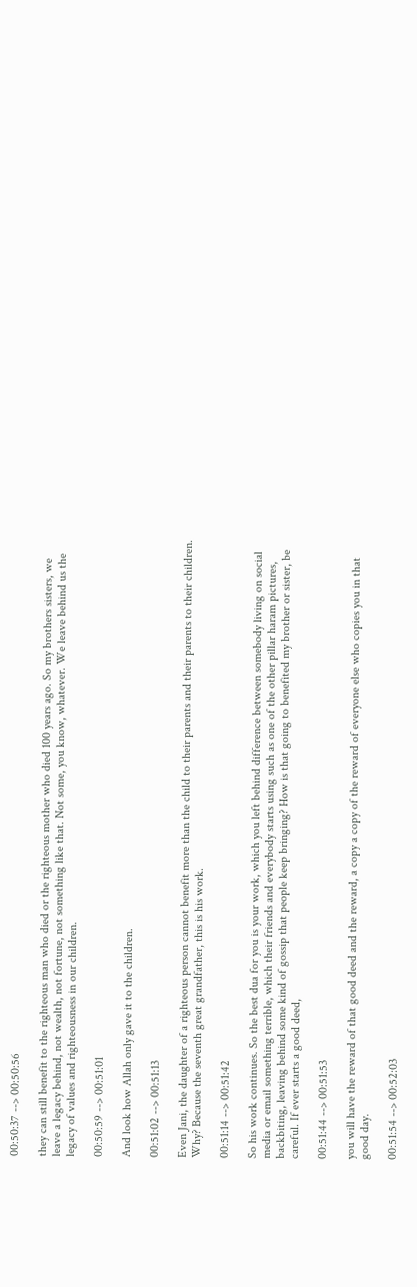00:50:37 --> 00:50:56

they can still benefit to the righteous man who died or the righteous mother who died 100 years ago. So my brothers sisters, we leave a legacy behind, not wealth, not fortune, not something like that. Not some, you know, whatever. We leave behind us the legacy of values and righteousness in our children.

00:50:59 --> 00:51:01

And look how Allah only gave it to the children.

00:51:02 --> 00:51:13

Even Jani, the daughter of a righteous person cannot benefit more than the child to their parents and their parents to their children. Why? Because the seventh great grandfather, this is his work.

00:51:14 --> 00:51:42

So his work continues. So the best dua for you is your work, which you left behind difference between somebody living on social media or email something terrible, which their friends and everybody starts using such as one of the other pillar haram pictures, backbiting, leaving behind some kind of gossip that people keep bringing? How is that going to benefited my brother or sister, be careful. If ever starts a good deed,

00:51:44 --> 00:51:53

you will have the reward of that good deed and the reward, a copy a copy of the reward of everyone else who copies you in that good day.

00:51:54 --> 00:52:03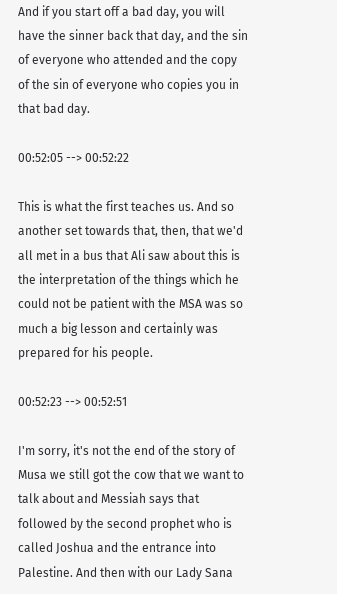And if you start off a bad day, you will have the sinner back that day, and the sin of everyone who attended and the copy of the sin of everyone who copies you in that bad day.

00:52:05 --> 00:52:22

This is what the first teaches us. And so another set towards that, then, that we'd all met in a bus that Ali saw about this is the interpretation of the things which he could not be patient with the MSA was so much a big lesson and certainly was prepared for his people.

00:52:23 --> 00:52:51

I'm sorry, it's not the end of the story of Musa we still got the cow that we want to talk about and Messiah says that followed by the second prophet who is called Joshua and the entrance into Palestine. And then with our Lady Sana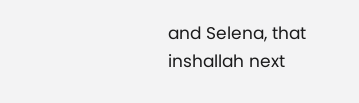and Selena, that inshallah next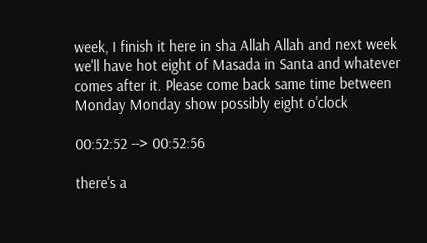week, I finish it here in sha Allah Allah and next week we'll have hot eight of Masada in Santa and whatever comes after it. Please come back same time between Monday Monday show possibly eight o'clock

00:52:52 --> 00:52:56

there's a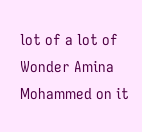lot of a lot of Wonder Amina Mohammed on it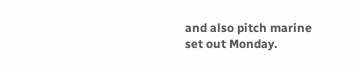and also pitch marine set out Monday.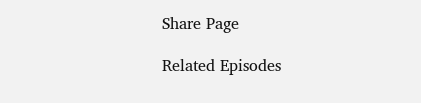Share Page

Related Episodes